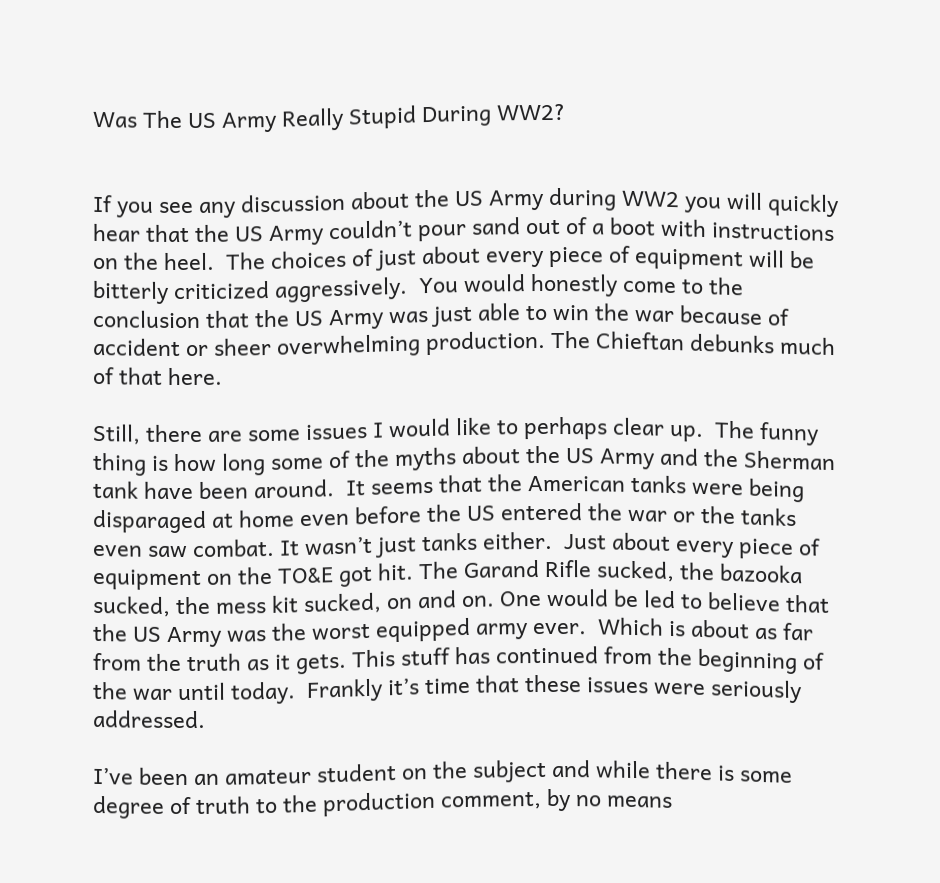Was The US Army Really Stupid During WW2?


If you see any discussion about the US Army during WW2 you will quickly hear that the US Army couldn’t pour sand out of a boot with instructions on the heel.  The choices of just about every piece of equipment will be bitterly criticized aggressively.  You would honestly come to the conclusion that the US Army was just able to win the war because of accident or sheer overwhelming production. The Chieftan debunks much of that here.

Still, there are some issues I would like to perhaps clear up.  The funny thing is how long some of the myths about the US Army and the Sherman tank have been around.  It seems that the American tanks were being disparaged at home even before the US entered the war or the tanks even saw combat. It wasn’t just tanks either.  Just about every piece of equipment on the TO&E got hit. The Garand Rifle sucked, the bazooka sucked, the mess kit sucked, on and on. One would be led to believe that the US Army was the worst equipped army ever.  Which is about as far from the truth as it gets. This stuff has continued from the beginning of the war until today.  Frankly it’s time that these issues were seriously addressed.

I’ve been an amateur student on the subject and while there is some degree of truth to the production comment, by no means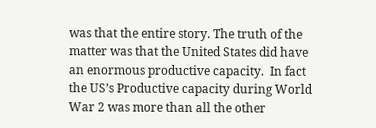was that the entire story. The truth of the matter was that the United States did have an enormous productive capacity.  In fact the US’s Productive capacity during World War 2 was more than all the other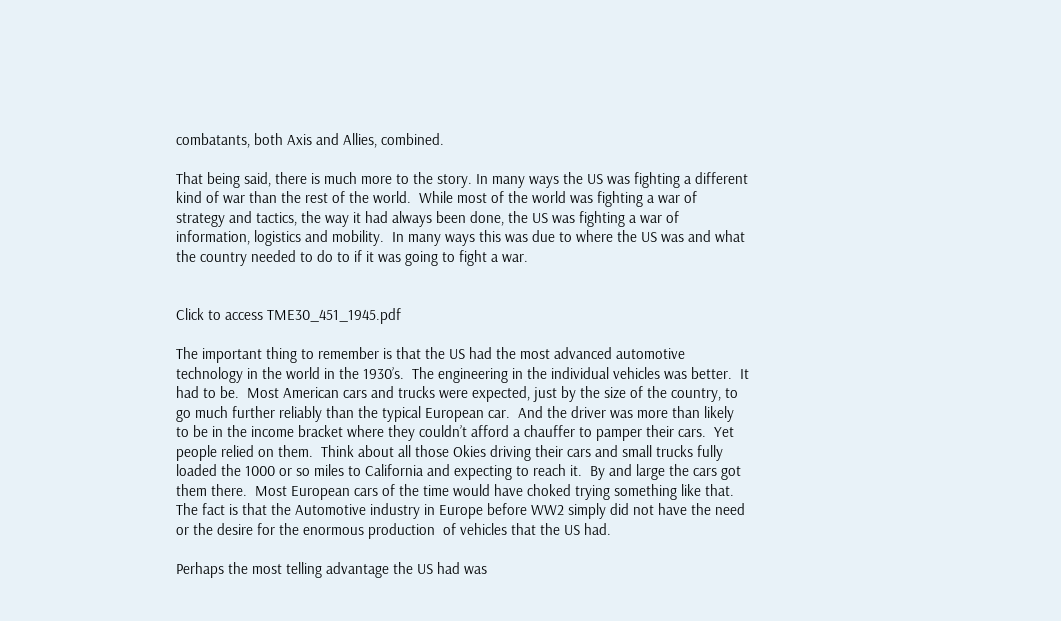combatants, both Axis and Allies, combined.

That being said, there is much more to the story. In many ways the US was fighting a different kind of war than the rest of the world.  While most of the world was fighting a war of strategy and tactics, the way it had always been done, the US was fighting a war of information, logistics and mobility.  In many ways this was due to where the US was and what the country needed to do to if it was going to fight a war.


Click to access TME30_451_1945.pdf

The important thing to remember is that the US had the most advanced automotive technology in the world in the 1930’s.  The engineering in the individual vehicles was better.  It had to be.  Most American cars and trucks were expected, just by the size of the country, to go much further reliably than the typical European car.  And the driver was more than likely to be in the income bracket where they couldn’t afford a chauffer to pamper their cars.  Yet people relied on them.  Think about all those Okies driving their cars and small trucks fully loaded the 1000 or so miles to California and expecting to reach it.  By and large the cars got them there.  Most European cars of the time would have choked trying something like that. The fact is that the Automotive industry in Europe before WW2 simply did not have the need or the desire for the enormous production  of vehicles that the US had.

Perhaps the most telling advantage the US had was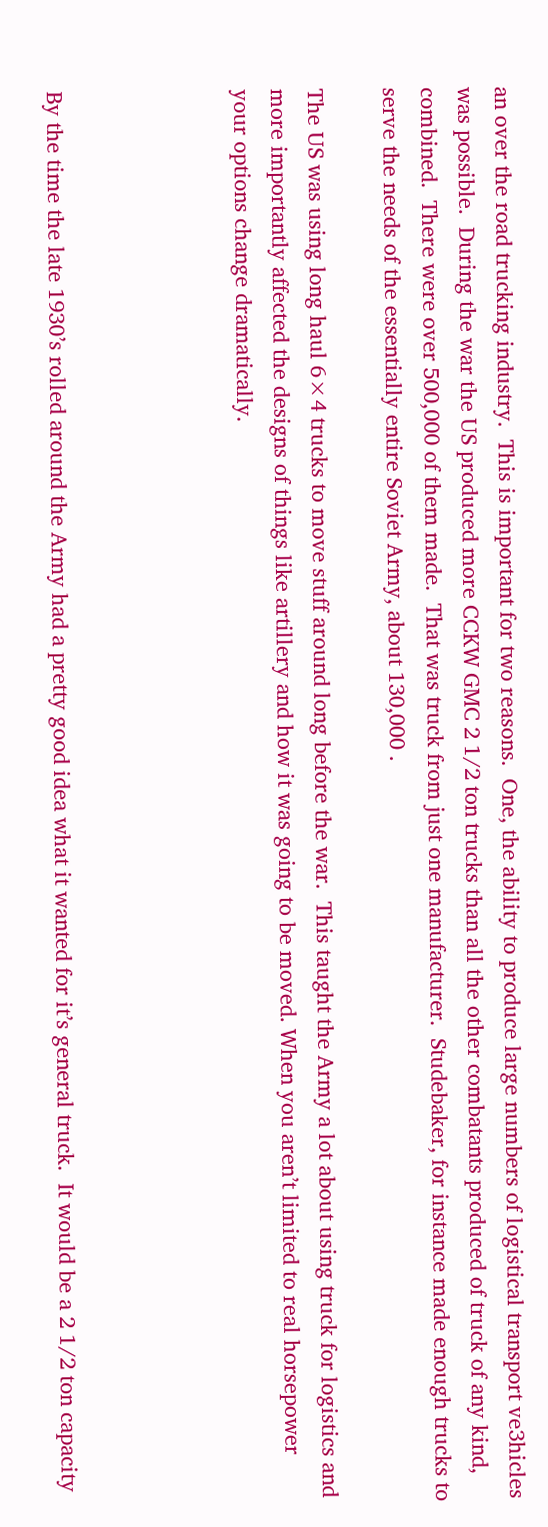an over the road trucking industry.  This is important for two reasons.  One, the ability to produce large numbers of logistical transport ve3hicles was possible.  During the war the US produced more CCKW GMC 2 1/2 ton trucks than all the other combatants produced of truck of any kind, combined.  There were over 500,000 of them made.  That was truck from just one manufacturer.  Studebaker, for instance made enough trucks to serve the needs of the essentially entire Soviet Army, about 130,000 .

The US was using long haul 6×4 trucks to move stuff around long before the war.  This taught the Army a lot about using truck for logistics and more importantly affected the designs of things like artillery and how it was going to be moved. When you aren’t limited to real horsepower your options change dramatically.




By the time the late 1930’s rolled around the Army had a pretty good idea what it wanted for it’s general truck.  It would be a 2 1/2 ton capacity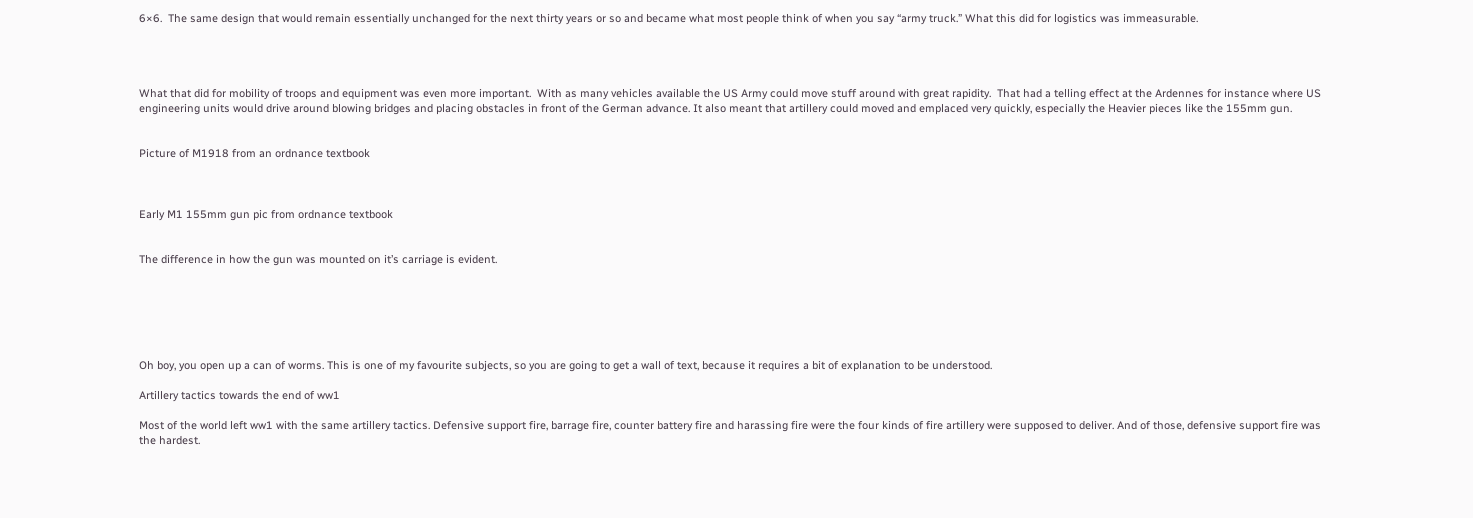6×6.  The same design that would remain essentially unchanged for the next thirty years or so and became what most people think of when you say “army truck.” What this did for logistics was immeasurable.




What that did for mobility of troops and equipment was even more important.  With as many vehicles available the US Army could move stuff around with great rapidity.  That had a telling effect at the Ardennes for instance where US engineering units would drive around blowing bridges and placing obstacles in front of the German advance. It also meant that artillery could moved and emplaced very quickly, especially the Heavier pieces like the 155mm gun.


Picture of M1918 from an ordnance textbook



Early M1 155mm gun pic from ordnance textbook


The difference in how the gun was mounted on it’s carriage is evident.






Oh boy, you open up a can of worms. This is one of my favourite subjects, so you are going to get a wall of text, because it requires a bit of explanation to be understood.

Artillery tactics towards the end of ww1

Most of the world left ww1 with the same artillery tactics. Defensive support fire, barrage fire, counter battery fire and harassing fire were the four kinds of fire artillery were supposed to deliver. And of those, defensive support fire was the hardest.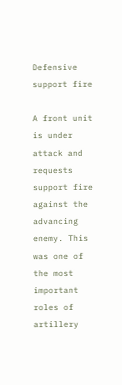Defensive support fire

A front unit is under attack and requests support fire against the advancing enemy. This was one of the most important roles of artillery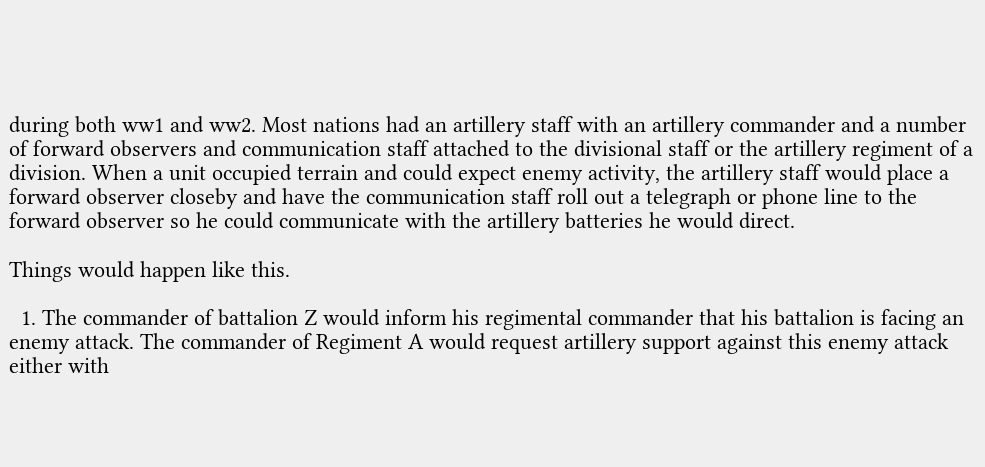during both ww1 and ww2. Most nations had an artillery staff with an artillery commander and a number of forward observers and communication staff attached to the divisional staff or the artillery regiment of a division. When a unit occupied terrain and could expect enemy activity, the artillery staff would place a forward observer closeby and have the communication staff roll out a telegraph or phone line to the forward observer so he could communicate with the artillery batteries he would direct.

Things would happen like this.

  1. The commander of battalion Z would inform his regimental commander that his battalion is facing an enemy attack. The commander of Regiment A would request artillery support against this enemy attack either with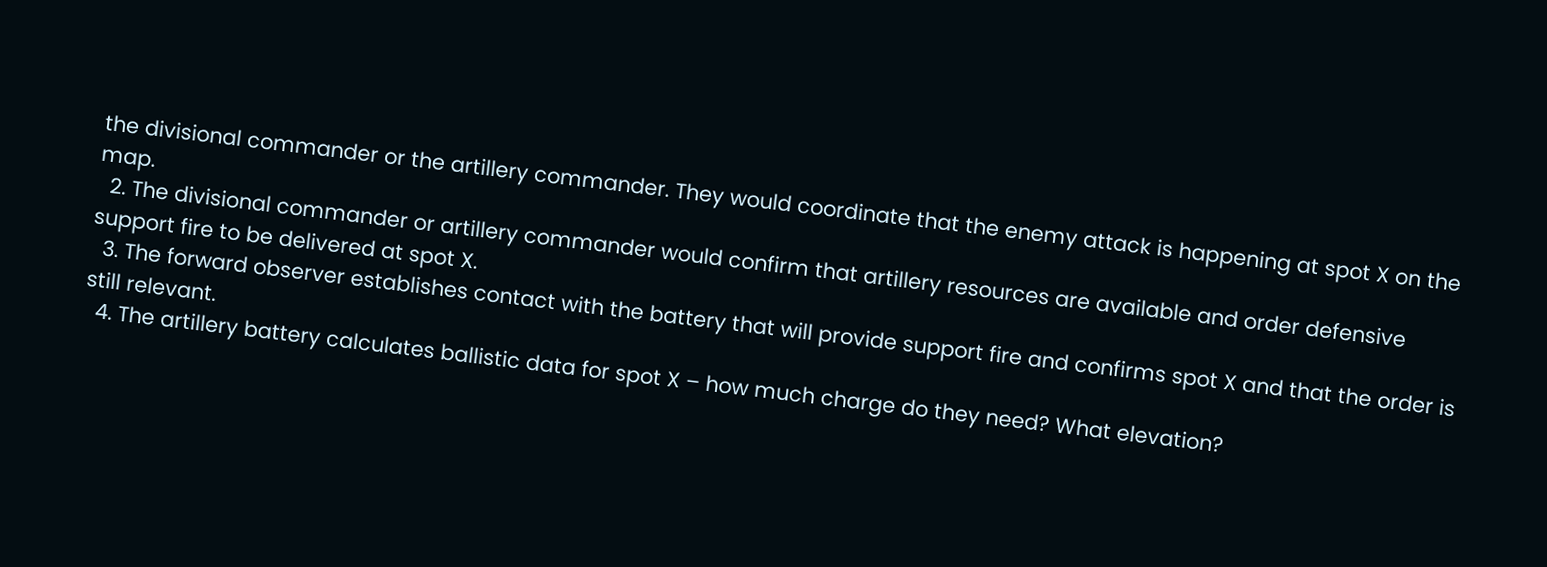the divisional commander or the artillery commander. They would coordinate that the enemy attack is happening at spot X on the map.
  2. The divisional commander or artillery commander would confirm that artillery resources are available and order defensive support fire to be delivered at spot X.
  3. The forward observer establishes contact with the battery that will provide support fire and confirms spot X and that the order is still relevant.
  4. The artillery battery calculates ballistic data for spot X – how much charge do they need? What elevation?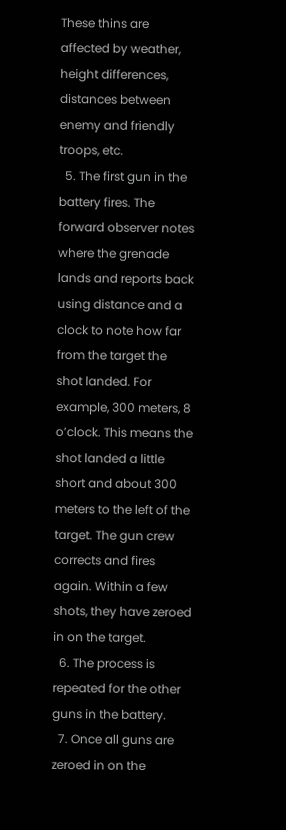These thins are affected by weather, height differences, distances between enemy and friendly troops, etc.
  5. The first gun in the battery fires. The forward observer notes where the grenade lands and reports back using distance and a clock to note how far from the target the shot landed. For example, 300 meters, 8 o’clock. This means the shot landed a little short and about 300 meters to the left of the target. The gun crew corrects and fires again. Within a few shots, they have zeroed in on the target.
  6. The process is repeated for the other guns in the battery.
  7. Once all guns are zeroed in on the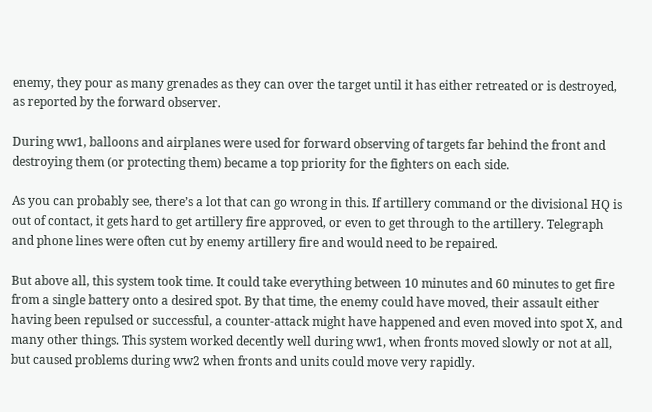enemy, they pour as many grenades as they can over the target until it has either retreated or is destroyed, as reported by the forward observer.

During ww1, balloons and airplanes were used for forward observing of targets far behind the front and destroying them (or protecting them) became a top priority for the fighters on each side.

As you can probably see, there’s a lot that can go wrong in this. If artillery command or the divisional HQ is out of contact, it gets hard to get artillery fire approved, or even to get through to the artillery. Telegraph and phone lines were often cut by enemy artillery fire and would need to be repaired.

But above all, this system took time. It could take everything between 10 minutes and 60 minutes to get fire from a single battery onto a desired spot. By that time, the enemy could have moved, their assault either having been repulsed or successful, a counter-attack might have happened and even moved into spot X, and many other things. This system worked decently well during ww1, when fronts moved slowly or not at all, but caused problems during ww2 when fronts and units could move very rapidly.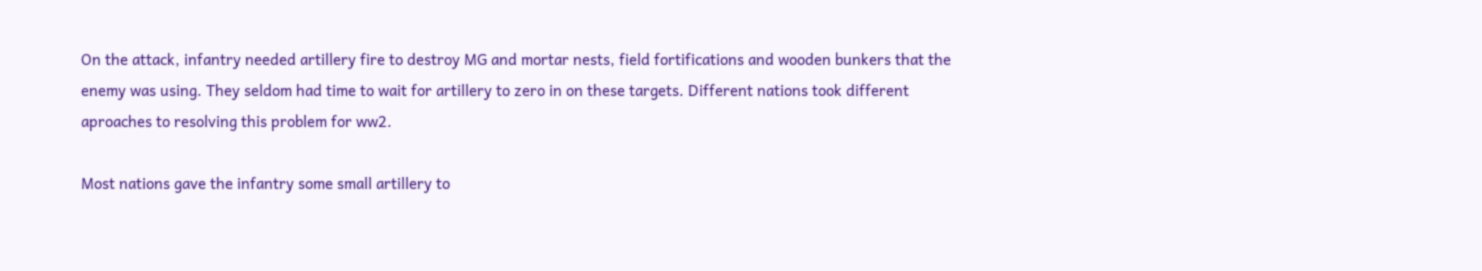On the attack, infantry needed artillery fire to destroy MG and mortar nests, field fortifications and wooden bunkers that the enemy was using. They seldom had time to wait for artillery to zero in on these targets. Different nations took different aproaches to resolving this problem for ww2.

Most nations gave the infantry some small artillery to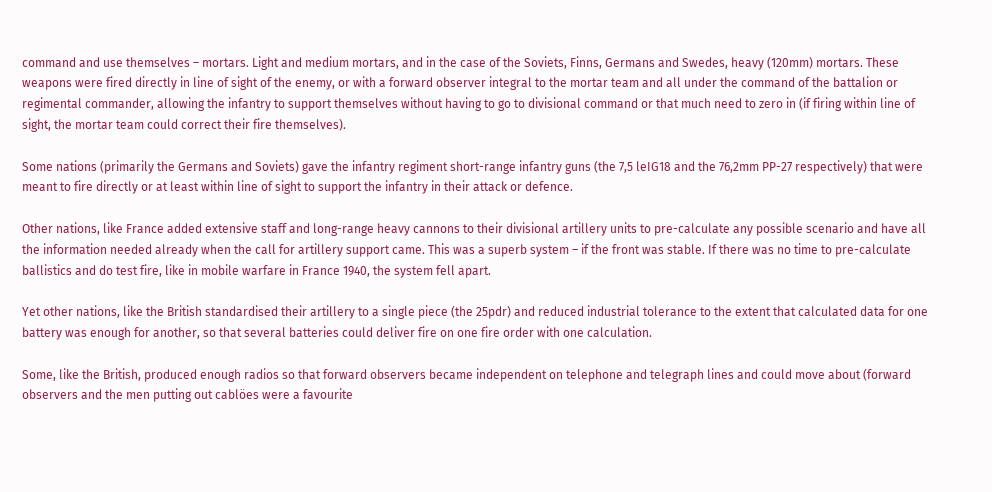command and use themselves – mortars. Light and medium mortars, and in the case of the Soviets, Finns, Germans and Swedes, heavy (120mm) mortars. These weapons were fired directly in line of sight of the enemy, or with a forward observer integral to the mortar team and all under the command of the battalion or regimental commander, allowing the infantry to support themselves without having to go to divisional command or that much need to zero in (if firing within line of sight, the mortar team could correct their fire themselves).

Some nations (primarily the Germans and Soviets) gave the infantry regiment short-range infantry guns (the 7,5 leIG18 and the 76,2mm PP-27 respectively) that were meant to fire directly or at least within line of sight to support the infantry in their attack or defence.

Other nations, like France added extensive staff and long-range heavy cannons to their divisional artillery units to pre-calculate any possible scenario and have all the information needed already when the call for artillery support came. This was a superb system – if the front was stable. If there was no time to pre-calculate ballistics and do test fire, like in mobile warfare in France 1940, the system fell apart.

Yet other nations, like the British standardised their artillery to a single piece (the 25pdr) and reduced industrial tolerance to the extent that calculated data for one battery was enough for another, so that several batteries could deliver fire on one fire order with one calculation.

Some, like the British, produced enough radios so that forward observers became independent on telephone and telegraph lines and could move about (forward observers and the men putting out cablöes were a favourite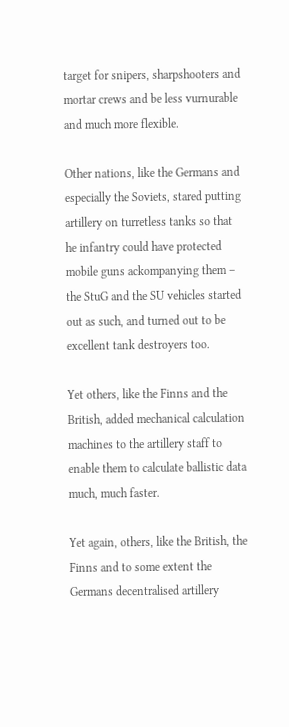target for snipers, sharpshooters and mortar crews and be less vurnurable and much more flexible.

Other nations, like the Germans and especially the Soviets, stared putting artillery on turretless tanks so that he infantry could have protected mobile guns ackompanying them – the StuG and the SU vehicles started out as such, and turned out to be excellent tank destroyers too.

Yet others, like the Finns and the British, added mechanical calculation machines to the artillery staff to enable them to calculate ballistic data much, much faster.

Yet again, others, like the British, the Finns and to some extent the Germans decentralised artillery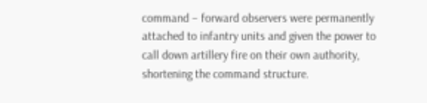command – forward observers were permanently attached to infantry units and given the power to call down artillery fire on their own authority, shortening the command structure.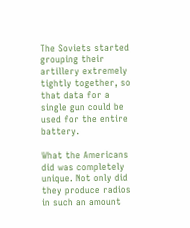The Soviets started grouping their artillery extremely tightly together, so that data for a single gun could be used for the entire battery.

What the Americans did was completely unique. Not only did they produce radios in such an amount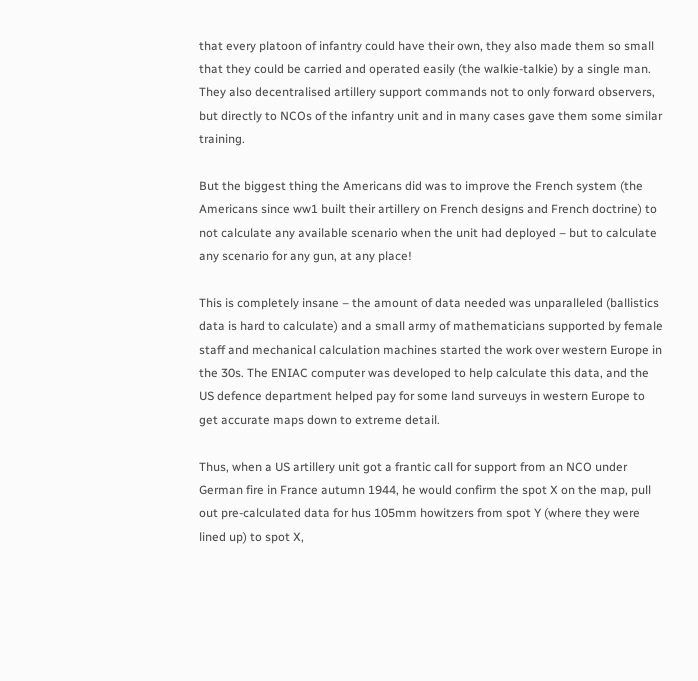that every platoon of infantry could have their own, they also made them so small that they could be carried and operated easily (the walkie-talkie) by a single man. They also decentralised artillery support commands not to only forward observers, but directly to NCOs of the infantry unit and in many cases gave them some similar training.

But the biggest thing the Americans did was to improve the French system (the Americans since ww1 built their artillery on French designs and French doctrine) to not calculate any available scenario when the unit had deployed – but to calculate any scenario for any gun, at any place!

This is completely insane – the amount of data needed was unparalleled (ballistics data is hard to calculate) and a small army of mathematicians supported by female staff and mechanical calculation machines started the work over western Europe in the 30s. The ENIAC computer was developed to help calculate this data, and the US defence department helped pay for some land surveuys in western Europe to get accurate maps down to extreme detail.

Thus, when a US artillery unit got a frantic call for support from an NCO under German fire in France autumn 1944, he would confirm the spot X on the map, pull out pre-calculated data for hus 105mm howitzers from spot Y (where they were lined up) to spot X,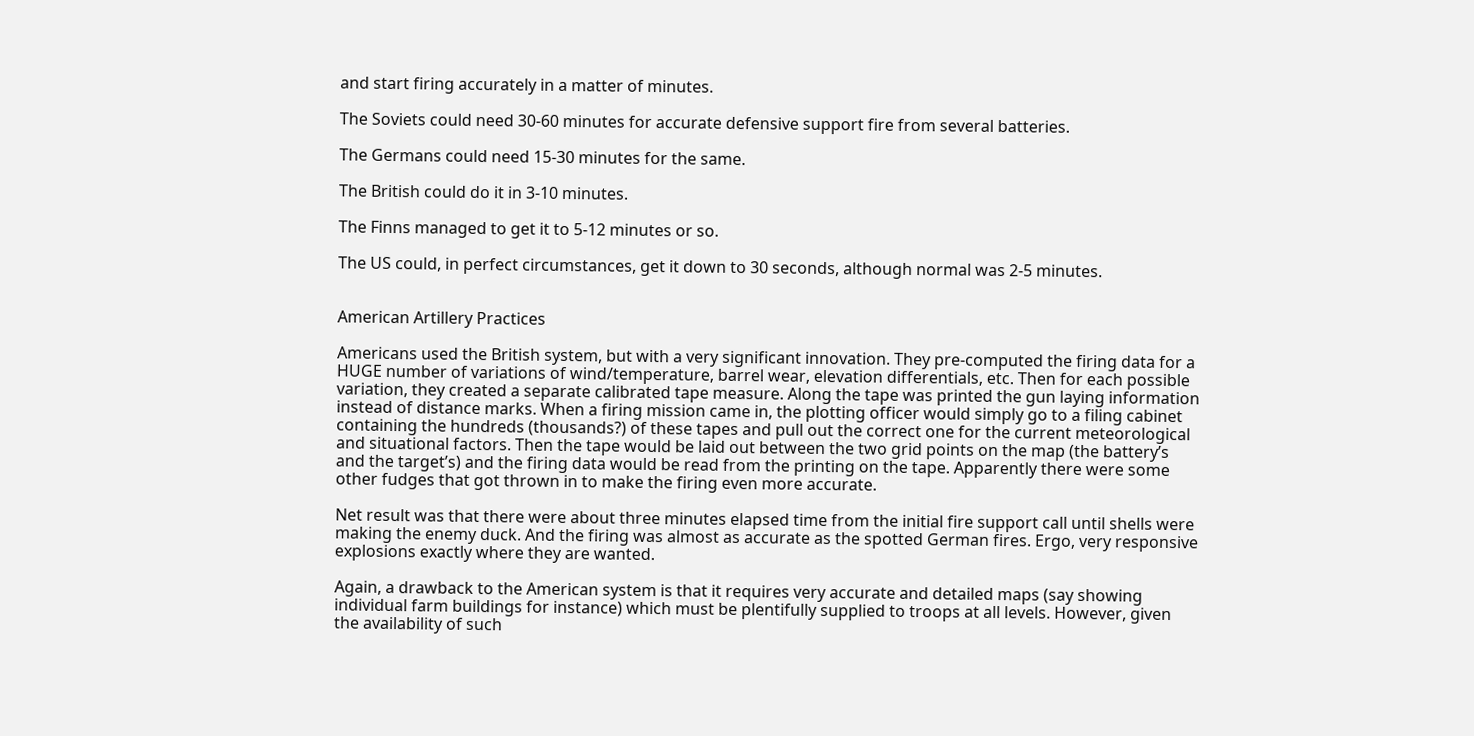and start firing accurately in a matter of minutes.

The Soviets could need 30-60 minutes for accurate defensive support fire from several batteries.

The Germans could need 15-30 minutes for the same.

The British could do it in 3-10 minutes.

The Finns managed to get it to 5-12 minutes or so.

The US could, in perfect circumstances, get it down to 30 seconds, although normal was 2-5 minutes.


American Artillery Practices

Americans used the British system, but with a very significant innovation. They pre-computed the firing data for a HUGE number of variations of wind/temperature, barrel wear, elevation differentials, etc. Then for each possible variation, they created a separate calibrated tape measure. Along the tape was printed the gun laying information instead of distance marks. When a firing mission came in, the plotting officer would simply go to a filing cabinet containing the hundreds (thousands?) of these tapes and pull out the correct one for the current meteorological and situational factors. Then the tape would be laid out between the two grid points on the map (the battery’s and the target’s) and the firing data would be read from the printing on the tape. Apparently there were some other fudges that got thrown in to make the firing even more accurate.

Net result was that there were about three minutes elapsed time from the initial fire support call until shells were making the enemy duck. And the firing was almost as accurate as the spotted German fires. Ergo, very responsive explosions exactly where they are wanted.

Again, a drawback to the American system is that it requires very accurate and detailed maps (say showing individual farm buildings for instance) which must be plentifully supplied to troops at all levels. However, given the availability of such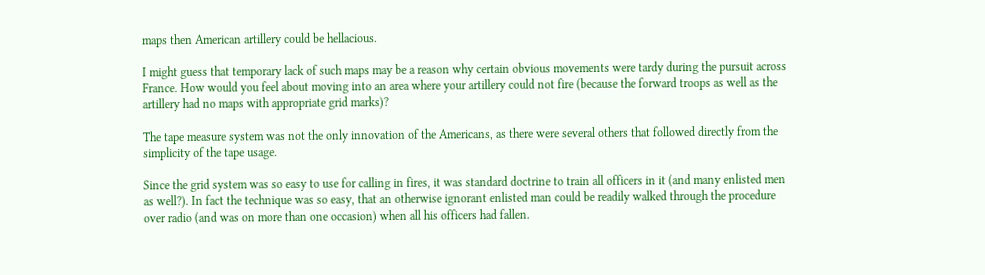maps then American artillery could be hellacious.

I might guess that temporary lack of such maps may be a reason why certain obvious movements were tardy during the pursuit across France. How would you feel about moving into an area where your artillery could not fire (because the forward troops as well as the artillery had no maps with appropriate grid marks)?

The tape measure system was not the only innovation of the Americans, as there were several others that followed directly from the simplicity of the tape usage.

Since the grid system was so easy to use for calling in fires, it was standard doctrine to train all officers in it (and many enlisted men as well?). In fact the technique was so easy, that an otherwise ignorant enlisted man could be readily walked through the procedure over radio (and was on more than one occasion) when all his officers had fallen.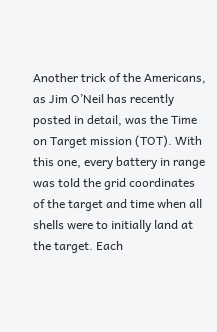Another trick of the Americans, as Jim O’Neil has recently posted in detail, was the Time on Target mission (TOT). With this one, every battery in range was told the grid coordinates of the target and time when all shells were to initially land at the target. Each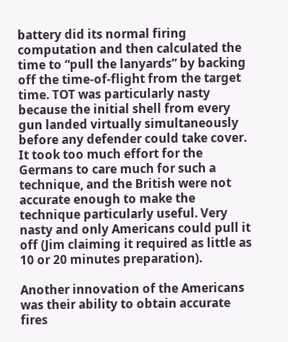battery did its normal firing computation and then calculated the time to “pull the lanyards” by backing off the time-of-flight from the target time. TOT was particularly nasty because the initial shell from every gun landed virtually simultaneously before any defender could take cover. It took too much effort for the Germans to care much for such a technique, and the British were not accurate enough to make the technique particularly useful. Very nasty and only Americans could pull it off (Jim claiming it required as little as 10 or 20 minutes preparation).

Another innovation of the Americans was their ability to obtain accurate fires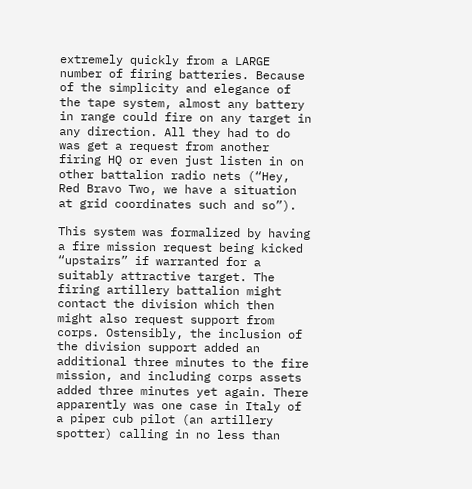extremely quickly from a LARGE number of firing batteries. Because of the simplicity and elegance of the tape system, almost any battery in range could fire on any target in any direction. All they had to do was get a request from another firing HQ or even just listen in on other battalion radio nets (“Hey, Red Bravo Two, we have a situation at grid coordinates such and so”).

This system was formalized by having a fire mission request being kicked “upstairs” if warranted for a suitably attractive target. The firing artillery battalion might contact the division which then might also request support from corps. Ostensibly, the inclusion of the division support added an additional three minutes to the fire mission, and including corps assets added three minutes yet again. There apparently was one case in Italy of a piper cub pilot (an artillery spotter) calling in no less than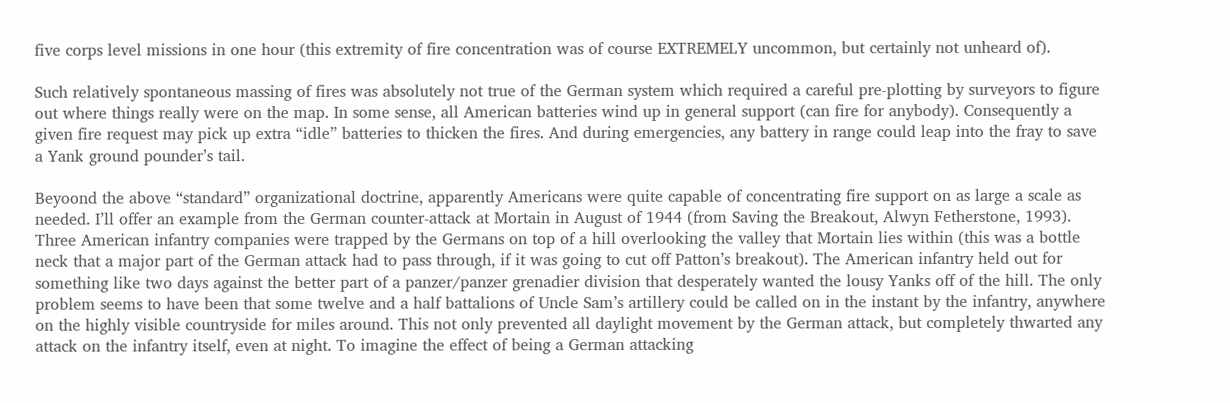five corps level missions in one hour (this extremity of fire concentration was of course EXTREMELY uncommon, but certainly not unheard of).

Such relatively spontaneous massing of fires was absolutely not true of the German system which required a careful pre-plotting by surveyors to figure out where things really were on the map. In some sense, all American batteries wind up in general support (can fire for anybody). Consequently a given fire request may pick up extra “idle” batteries to thicken the fires. And during emergencies, any battery in range could leap into the fray to save a Yank ground pounder’s tail.

Beyoond the above “standard” organizational doctrine, apparently Americans were quite capable of concentrating fire support on as large a scale as needed. I’ll offer an example from the German counter-attack at Mortain in August of 1944 (from Saving the Breakout, Alwyn Fetherstone, 1993). Three American infantry companies were trapped by the Germans on top of a hill overlooking the valley that Mortain lies within (this was a bottle neck that a major part of the German attack had to pass through, if it was going to cut off Patton’s breakout). The American infantry held out for something like two days against the better part of a panzer/panzer grenadier division that desperately wanted the lousy Yanks off of the hill. The only problem seems to have been that some twelve and a half battalions of Uncle Sam’s artillery could be called on in the instant by the infantry, anywhere on the highly visible countryside for miles around. This not only prevented all daylight movement by the German attack, but completely thwarted any attack on the infantry itself, even at night. To imagine the effect of being a German attacking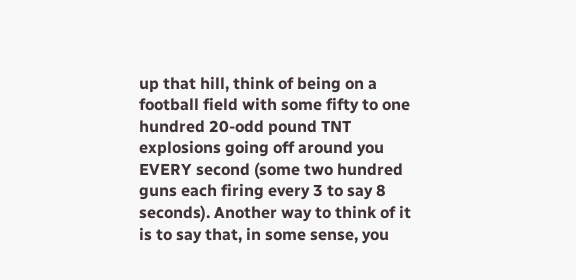up that hill, think of being on a football field with some fifty to one hundred 20-odd pound TNT explosions going off around you EVERY second (some two hundred guns each firing every 3 to say 8 seconds). Another way to think of it is to say that, in some sense, you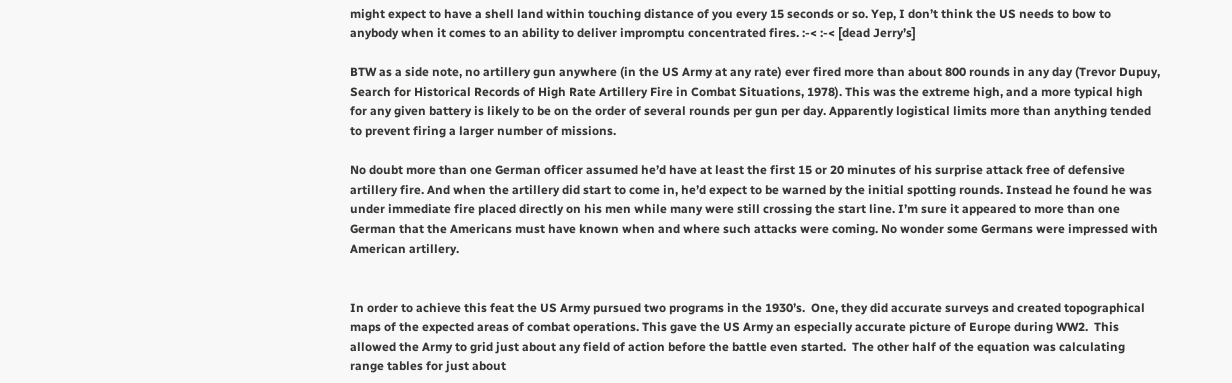might expect to have a shell land within touching distance of you every 15 seconds or so. Yep, I don’t think the US needs to bow to anybody when it comes to an ability to deliver impromptu concentrated fires. :-< :-< [dead Jerry’s]

BTW as a side note, no artillery gun anywhere (in the US Army at any rate) ever fired more than about 800 rounds in any day (Trevor Dupuy, Search for Historical Records of High Rate Artillery Fire in Combat Situations, 1978). This was the extreme high, and a more typical high for any given battery is likely to be on the order of several rounds per gun per day. Apparently logistical limits more than anything tended to prevent firing a larger number of missions.

No doubt more than one German officer assumed he’d have at least the first 15 or 20 minutes of his surprise attack free of defensive artillery fire. And when the artillery did start to come in, he’d expect to be warned by the initial spotting rounds. Instead he found he was under immediate fire placed directly on his men while many were still crossing the start line. I’m sure it appeared to more than one German that the Americans must have known when and where such attacks were coming. No wonder some Germans were impressed with American artillery.


In order to achieve this feat the US Army pursued two programs in the 1930’s.  One, they did accurate surveys and created topographical maps of the expected areas of combat operations. This gave the US Army an especially accurate picture of Europe during WW2.  This allowed the Army to grid just about any field of action before the battle even started.  The other half of the equation was calculating range tables for just about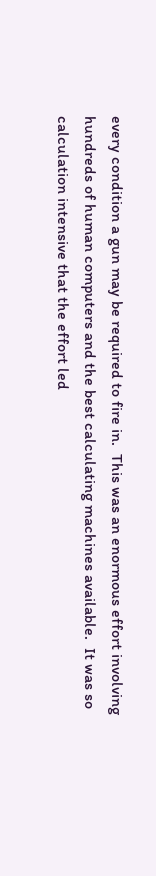every condition a gun may be required to fire in.  This was an enormous effort involving hundreds of human computers and the best calculating machines available.  It was so calculation intensive that the effort led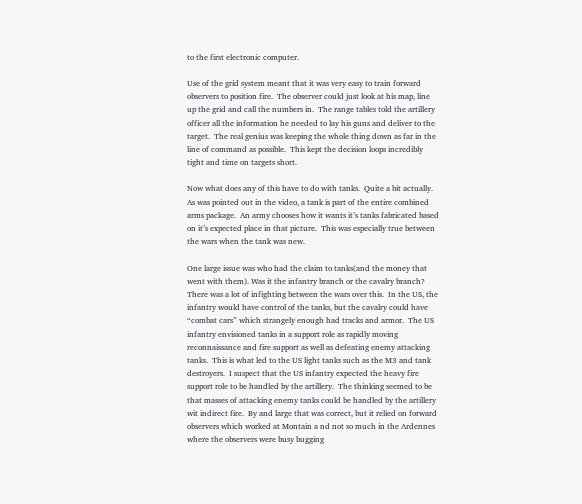to the first electronic computer.

Use of the grid system meant that it was very easy to train forward observers to position fire.  The observer could just look at his map, line up the grid and call the numbers in.  The range tables told the artillery officer all the information he needed to lay his guns and deliver to the target.  The real genius was keeping the whole thing down as far in the line of command as possible.  This kept the decision loops incredibly tight and time on targets short.

Now what does any of this have to do with tanks.  Quite a bit actually.  As was pointed out in the video, a tank is part of the entire combined arms package.  An army chooses how it wants it’s tanks fabricated based on it’s expected place in that picture.  This was especially true between the wars when the tank was new.

One large issue was who had the claim to tanks(and the money that went with them). Was it the infantry branch or the cavalry branch?  There was a lot of infighting between the wars over this.  In the US, the infantry would have control of the tanks, but the cavalry could have “combat cars” which strangely enough had tracks and armor.  The US infantry envisioned tanks in a support role as rapidly moving reconnaissance and fire support as well as defeating enemy attacking tanks.  This is what led to the US light tanks such as the M3 and tank destroyers.  I suspect that the US infantry expected the heavy fire support role to be handled by the artillery.  The thinking seemed to be that masses of attacking enemy tanks could be handled by the artillery wit indirect fire.  By and large that was correct, but it relied on forward observers which worked at Montain a nd not so much in the Ardennes where the observers were busy bugging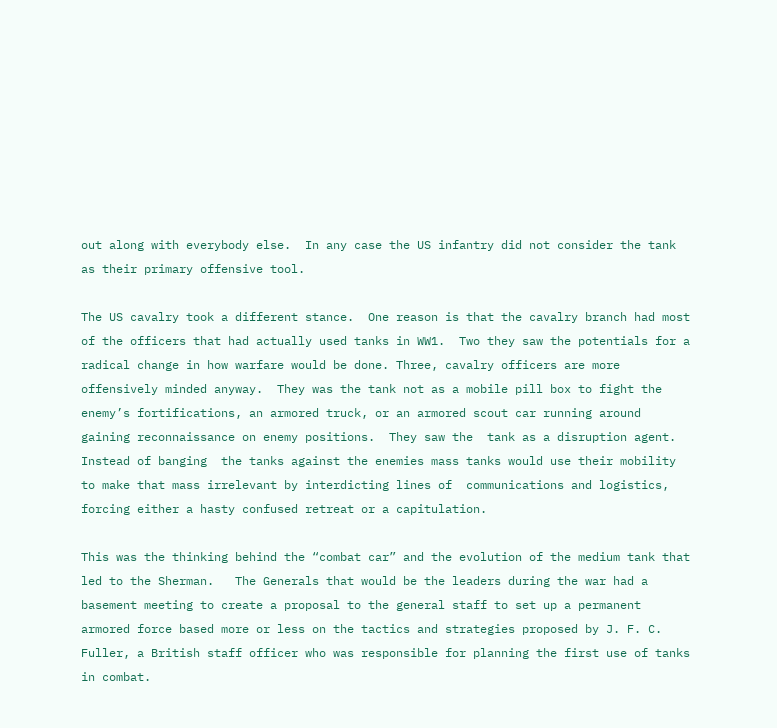out along with everybody else.  In any case the US infantry did not consider the tank as their primary offensive tool.

The US cavalry took a different stance.  One reason is that the cavalry branch had most of the officers that had actually used tanks in WW1.  Two they saw the potentials for a radical change in how warfare would be done. Three, cavalry officers are more offensively minded anyway.  They was the tank not as a mobile pill box to fight the enemy’s fortifications, an armored truck, or an armored scout car running around gaining reconnaissance on enemy positions.  They saw the  tank as a disruption agent.  Instead of banging  the tanks against the enemies mass tanks would use their mobility to make that mass irrelevant by interdicting lines of  communications and logistics, forcing either a hasty confused retreat or a capitulation.

This was the thinking behind the “combat car” and the evolution of the medium tank that led to the Sherman.   The Generals that would be the leaders during the war had a basement meeting to create a proposal to the general staff to set up a permanent armored force based more or less on the tactics and strategies proposed by J. F. C. Fuller, a British staff officer who was responsible for planning the first use of tanks in combat.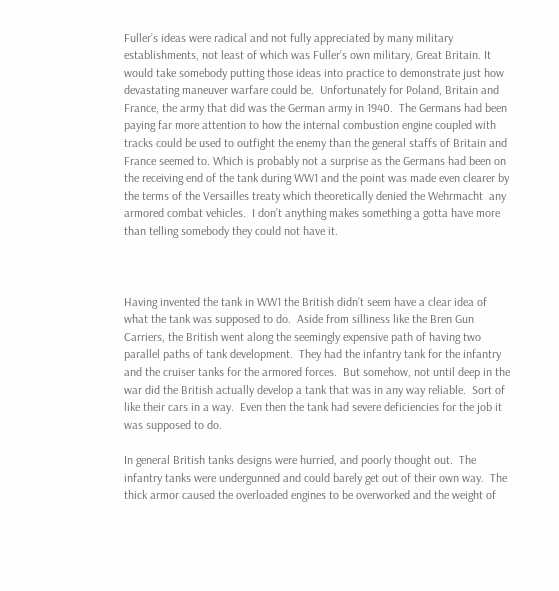Fuller’s ideas were radical and not fully appreciated by many military establishments, not least of which was Fuller’s own military, Great Britain. It would take somebody putting those ideas into practice to demonstrate just how devastating maneuver warfare could be.  Unfortunately for Poland, Britain and France, the army that did was the German army in 1940.  The Germans had been paying far more attention to how the internal combustion engine coupled with tracks could be used to outfight the enemy than the general staffs of Britain and France seemed to. Which is probably not a surprise as the Germans had been on the receiving end of the tank during WW1 and the point was made even clearer by the terms of the Versailles treaty which theoretically denied the Wehrmacht  any armored combat vehicles.  I don’t anything makes something a gotta have more than telling somebody they could not have it.



Having invented the tank in WW1 the British didn’t seem have a clear idea of what the tank was supposed to do.  Aside from silliness like the Bren Gun Carriers, the British went along the seemingly expensive path of having two parallel paths of tank development.  They had the infantry tank for the infantry and the cruiser tanks for the armored forces.  But somehow, not until deep in the war did the British actually develop a tank that was in any way reliable.  Sort of like their cars in a way.  Even then the tank had severe deficiencies for the job it was supposed to do.

In general British tanks designs were hurried, and poorly thought out.  The infantry tanks were undergunned and could barely get out of their own way.  The thick armor caused the overloaded engines to be overworked and the weight of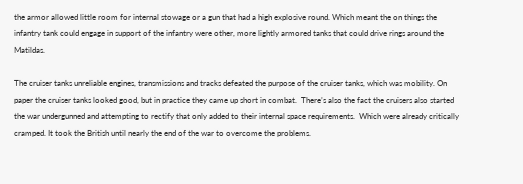the armor allowed little room for internal stowage or a gun that had a high explosive round. Which meant the on things the infantry tank could engage in support of the infantry were other, more lightly armored tanks that could drive rings around the Matildas.

The cruiser tanks unreliable engines, transmissions and tracks defeated the purpose of the cruiser tanks, which was mobility. On paper the cruiser tanks looked good, but in practice they came up short in combat.  There’s also the fact the cruisers also started the war undergunned and attempting to rectify that only added to their internal space requirements.  Which were already critically cramped. It took the British until nearly the end of the war to overcome the problems.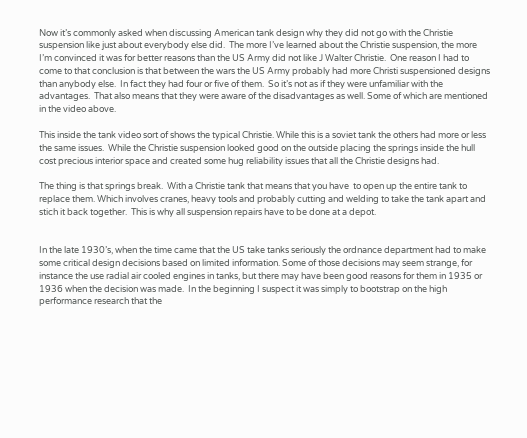Now it’s commonly asked when discussing American tank design why they did not go with the Christie suspension like just about everybody else did.  The more I’ve learned about the Christie suspension, the more I’m convinced it was for better reasons than the US Army did not like J Walter Christie.  One reason I had to come to that conclusion is that between the wars the US Army probably had more Christi suspensioned designs than anybody else.  In fact they had four or five of them.  So it’s not as if they were unfamiliar with the advantages.  That also means that they were aware of the disadvantages as well. Some of which are mentioned in the video above.

This inside the tank video sort of shows the typical Christie. While this is a soviet tank the others had more or less the same issues.  While the Christie suspension looked good on the outside placing the springs inside the hull cost precious interior space and created some hug reliability issues that all the Christie designs had.

The thing is that springs break.  With a Christie tank that means that you have  to open up the entire tank to replace them. Which involves cranes, heavy tools and probably cutting and welding to take the tank apart and stich it back together.  This is why all suspension repairs have to be done at a depot.


In the late 1930’s, when the time came that the US take tanks seriously the ordnance department had to make some critical design decisions based on limited information. Some of those decisions may seem strange, for instance the use radial air cooled engines in tanks, but there may have been good reasons for them in 1935 or 1936 when the decision was made.  In the beginning I suspect it was simply to bootstrap on the high performance research that the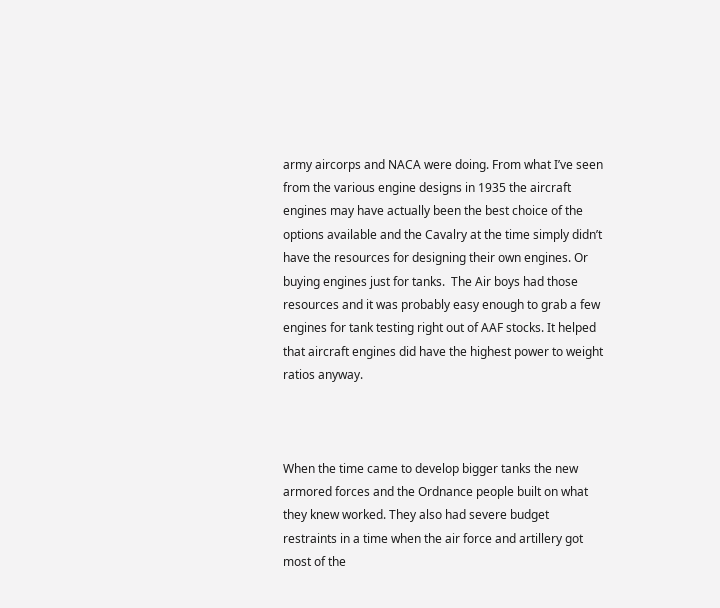army aircorps and NACA were doing. From what I’ve seen from the various engine designs in 1935 the aircraft engines may have actually been the best choice of the options available and the Cavalry at the time simply didn’t have the resources for designing their own engines. Or buying engines just for tanks.  The Air boys had those resources and it was probably easy enough to grab a few engines for tank testing right out of AAF stocks. It helped that aircraft engines did have the highest power to weight ratios anyway.



When the time came to develop bigger tanks the new armored forces and the Ordnance people built on what they knew worked. They also had severe budget restraints in a time when the air force and artillery got most of the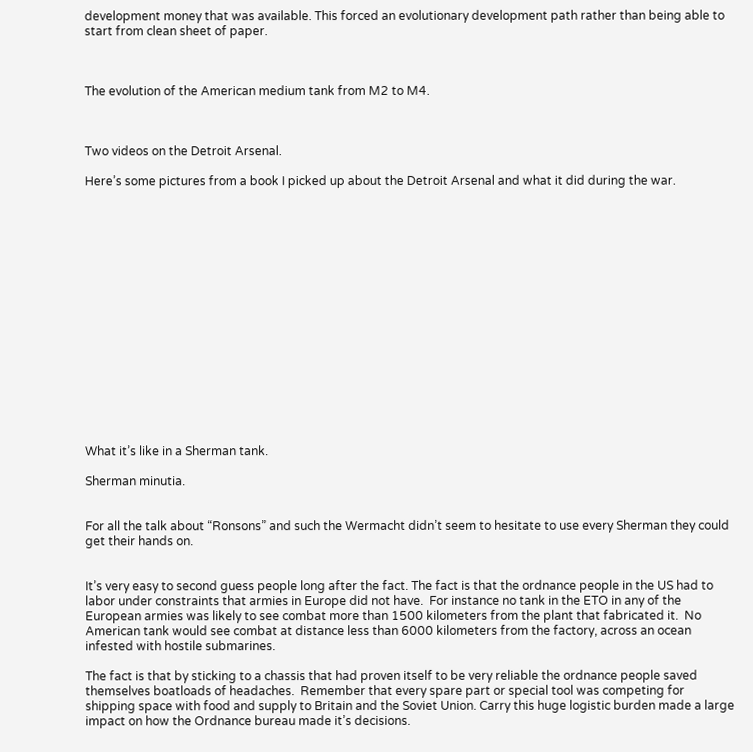development money that was available. This forced an evolutionary development path rather than being able to start from clean sheet of paper.



The evolution of the American medium tank from M2 to M4.



Two videos on the Detroit Arsenal.

Here’s some pictures from a book I picked up about the Detroit Arsenal and what it did during the war.

















What it’s like in a Sherman tank.

Sherman minutia.


For all the talk about “Ronsons” and such the Wermacht didn’t seem to hesitate to use every Sherman they could get their hands on.


It’s very easy to second guess people long after the fact. The fact is that the ordnance people in the US had to labor under constraints that armies in Europe did not have.  For instance no tank in the ETO in any of the European armies was likely to see combat more than 1500 kilometers from the plant that fabricated it.  No American tank would see combat at distance less than 6000 kilometers from the factory, across an ocean infested with hostile submarines.

The fact is that by sticking to a chassis that had proven itself to be very reliable the ordnance people saved themselves boatloads of headaches.  Remember that every spare part or special tool was competing for shipping space with food and supply to Britain and the Soviet Union. Carry this huge logistic burden made a large impact on how the Ordnance bureau made it’s decisions.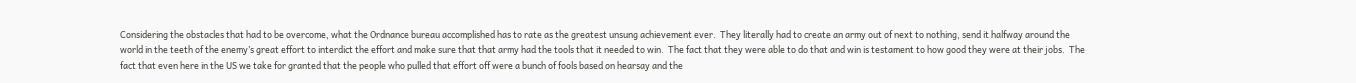Considering the obstacles that had to be overcome, what the Ordnance bureau accomplished has to rate as the greatest unsung achievement ever.  They literally had to create an army out of next to nothing, send it halfway around the world in the teeth of the enemy’s great effort to interdict the effort and make sure that that army had the tools that it needed to win.  The fact that they were able to do that and win is testament to how good they were at their jobs.  The fact that even here in the US we take for granted that the people who pulled that effort off were a bunch of fools based on hearsay and the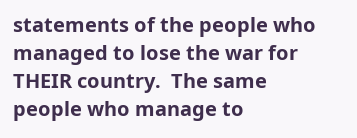statements of the people who managed to lose the war for THEIR country.  The same people who manage to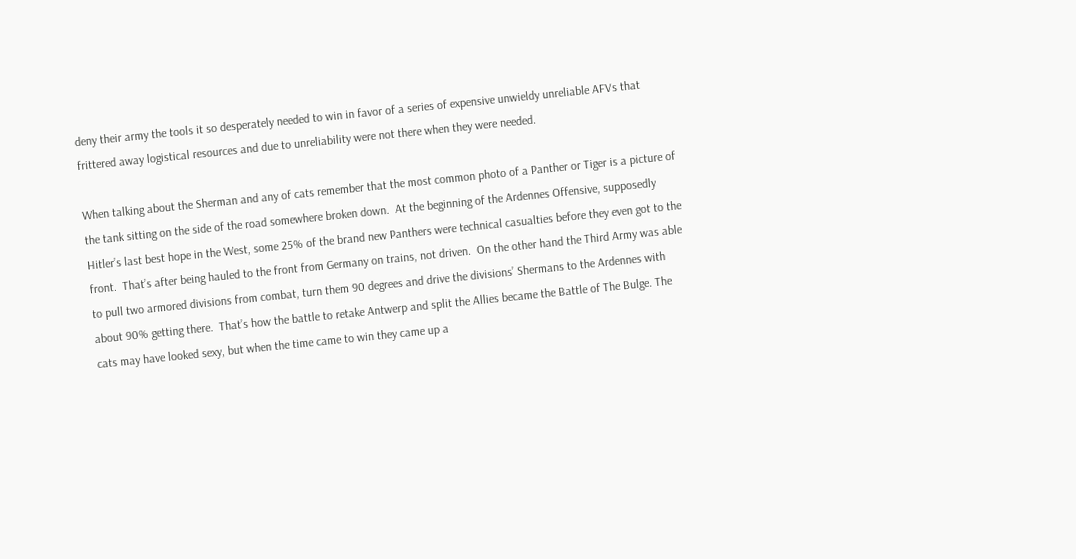deny their army the tools it so desperately needed to win in favor of a series of expensive unwieldy unreliable AFVs that frittered away logistical resources and due to unreliability were not there when they were needed.

When talking about the Sherman and any of cats remember that the most common photo of a Panther or Tiger is a picture of the tank sitting on the side of the road somewhere broken down.  At the beginning of the Ardennes Offensive, supposedly Hitler’s last best hope in the West, some 25% of the brand new Panthers were technical casualties before they even got to the front.  That’s after being hauled to the front from Germany on trains, not driven.  On the other hand the Third Army was able to pull two armored divisions from combat, turn them 90 degrees and drive the divisions’ Shermans to the Ardennes with about 90% getting there.  That’s how the battle to retake Antwerp and split the Allies became the Battle of The Bulge. The cats may have looked sexy, but when the time came to win they came up a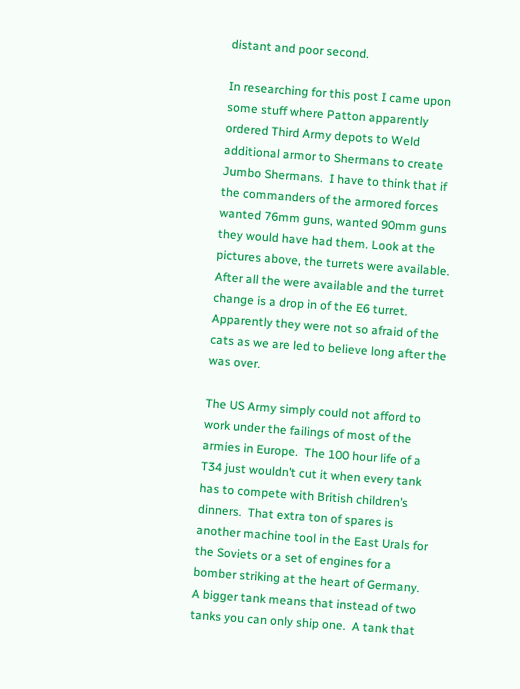distant and poor second.

In researching for this post I came upon some stuff where Patton apparently ordered Third Army depots to Weld additional armor to Shermans to create Jumbo Shermans.  I have to think that if the commanders of the armored forces wanted 76mm guns, wanted 90mm guns they would have had them. Look at the pictures above, the turrets were available. After all the were available and the turret change is a drop in of the E6 turret.  Apparently they were not so afraid of the cats as we are led to believe long after the was over.

The US Army simply could not afford to work under the failings of most of the armies in Europe.  The 100 hour life of a T34 just wouldn’t cut it when every tank has to compete with British children’s dinners.  That extra ton of spares is another machine tool in the East Urals for the Soviets or a set of engines for a bomber striking at the heart of Germany.  A bigger tank means that instead of two tanks you can only ship one.  A tank that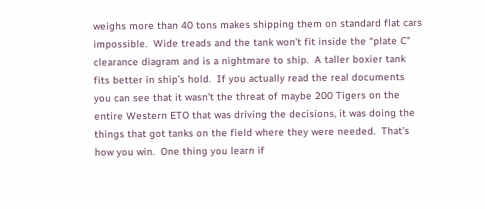weighs more than 40 tons makes shipping them on standard flat cars impossible.  Wide treads and the tank won’t fit inside the “plate C” clearance diagram and is a nightmare to ship.  A taller boxier tank fits better in ship’s hold.  If you actually read the real documents you can see that it wasn’t the threat of maybe 200 Tigers on the entire Western ETO that was driving the decisions, it was doing the things that got tanks on the field where they were needed.  That’s how you win.  One thing you learn if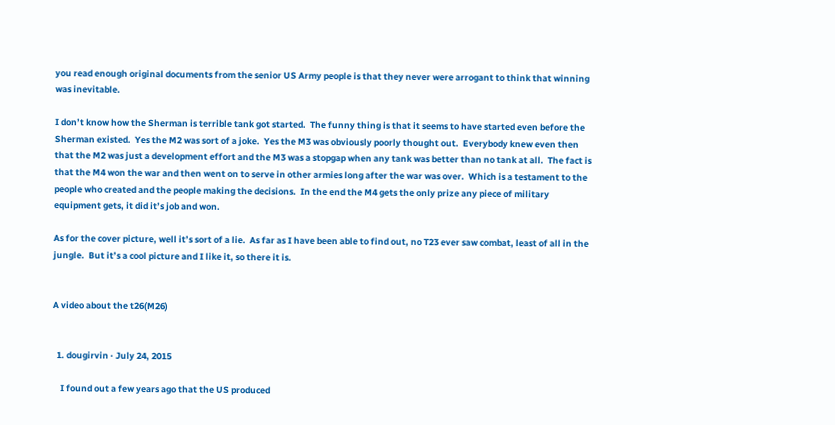you read enough original documents from the senior US Army people is that they never were arrogant to think that winning was inevitable.

I don’t know how the Sherman is terrible tank got started.  The funny thing is that it seems to have started even before the Sherman existed.  Yes the M2 was sort of a joke.  Yes the M3 was obviously poorly thought out.  Everybody knew even then that the M2 was just a development effort and the M3 was a stopgap when any tank was better than no tank at all.  The fact is that the M4 won the war and then went on to serve in other armies long after the war was over.  Which is a testament to the people who created and the people making the decisions.  In the end the M4 gets the only prize any piece of military equipment gets, it did it’s job and won.

As for the cover picture, well it’s sort of a lie.  As far as I have been able to find out, no T23 ever saw combat, least of all in the jungle.  But it’s a cool picture and I like it, so there it is.


A video about the t26(M26)


  1. dougirvin · July 24, 2015

    I found out a few years ago that the US produced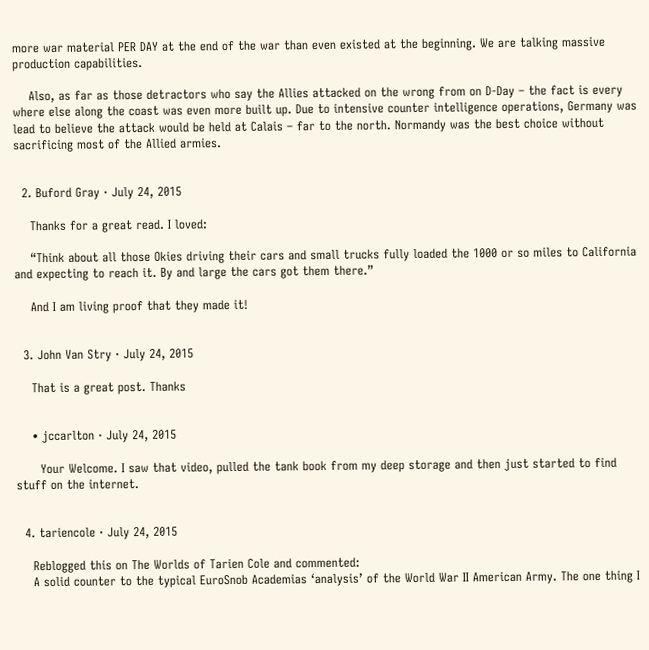more war material PER DAY at the end of the war than even existed at the beginning. We are talking massive production capabilities.

    Also, as far as those detractors who say the Allies attacked on the wrong from on D-Day – the fact is every where else along the coast was even more built up. Due to intensive counter intelligence operations, Germany was lead to believe the attack would be held at Calais – far to the north. Normandy was the best choice without sacrificing most of the Allied armies.


  2. Buford Gray · July 24, 2015

    Thanks for a great read. I loved:

    “Think about all those Okies driving their cars and small trucks fully loaded the 1000 or so miles to California and expecting to reach it. By and large the cars got them there.”

    And I am living proof that they made it!


  3. John Van Stry · July 24, 2015

    That is a great post. Thanks


    • jccarlton · July 24, 2015

      Your Welcome. I saw that video, pulled the tank book from my deep storage and then just started to find stuff on the internet.


  4. tariencole · July 24, 2015

    Reblogged this on The Worlds of Tarien Cole and commented:
    A solid counter to the typical EuroSnob Academias ‘analysis’ of the World War II American Army. The one thing I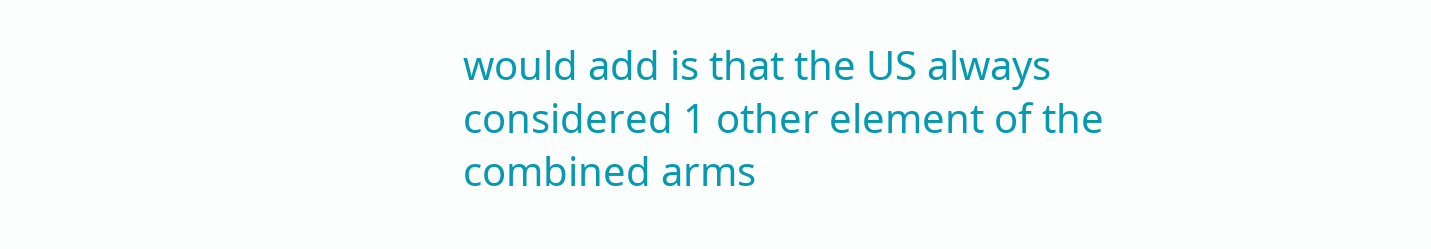would add is that the US always considered 1 other element of the combined arms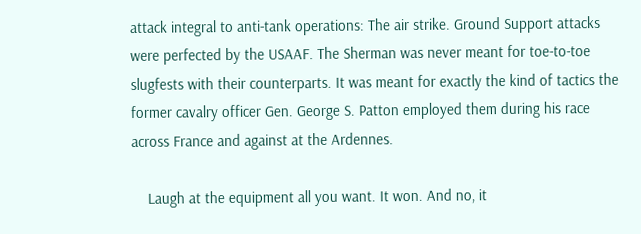attack integral to anti-tank operations: The air strike. Ground Support attacks were perfected by the USAAF. The Sherman was never meant for toe-to-toe slugfests with their counterparts. It was meant for exactly the kind of tactics the former cavalry officer Gen. George S. Patton employed them during his race across France and against at the Ardennes.

    Laugh at the equipment all you want. It won. And no, it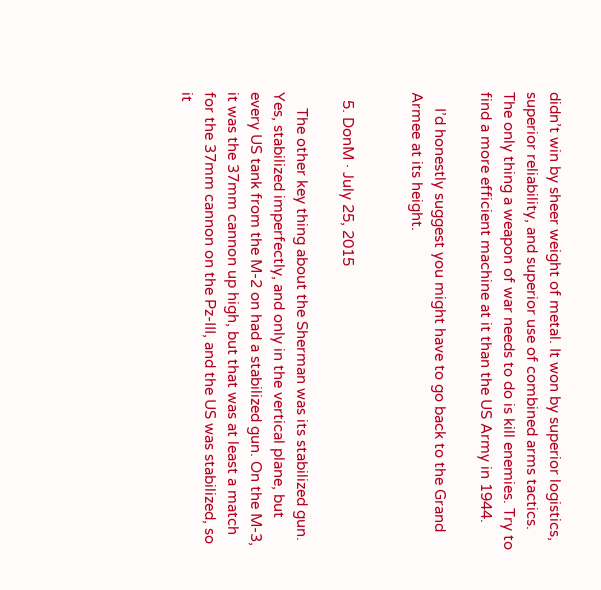didn’t win by sheer weight of metal. It won by superior logistics, superior reliability, and superior use of combined arms tactics. The only thing a weapon of war needs to do is kill enemies. Try to find a more efficient machine at it than the US Army in 1944.

    I’d honestly suggest you might have to go back to the Grand Armee at its height.


  5. DonM · July 25, 2015

    The other key thing about the Sherman was its stabilized gun. Yes, stabilized imperfectly, and only in the vertical plane, but every US tank from the M-2 on had a stabilized gun. On the M-3, it was the 37mm cannon up high, but that was at least a match for the 37mm cannon on the Pz-III, and the US was stabilized, so it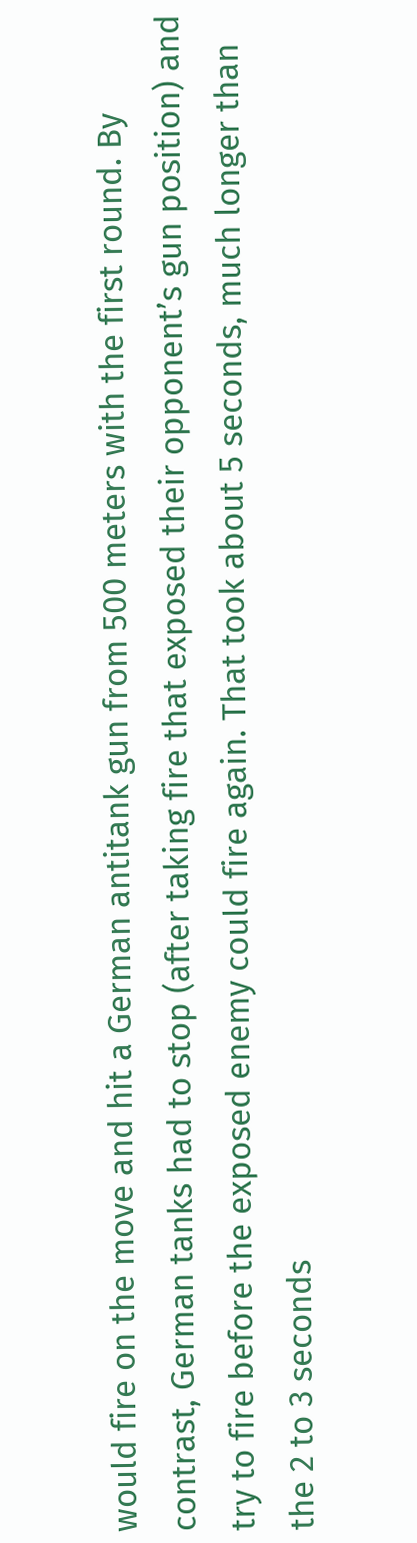would fire on the move and hit a German antitank gun from 500 meters with the first round. By contrast, German tanks had to stop (after taking fire that exposed their opponent’s gun position) and try to fire before the exposed enemy could fire again. That took about 5 seconds, much longer than the 2 to 3 seconds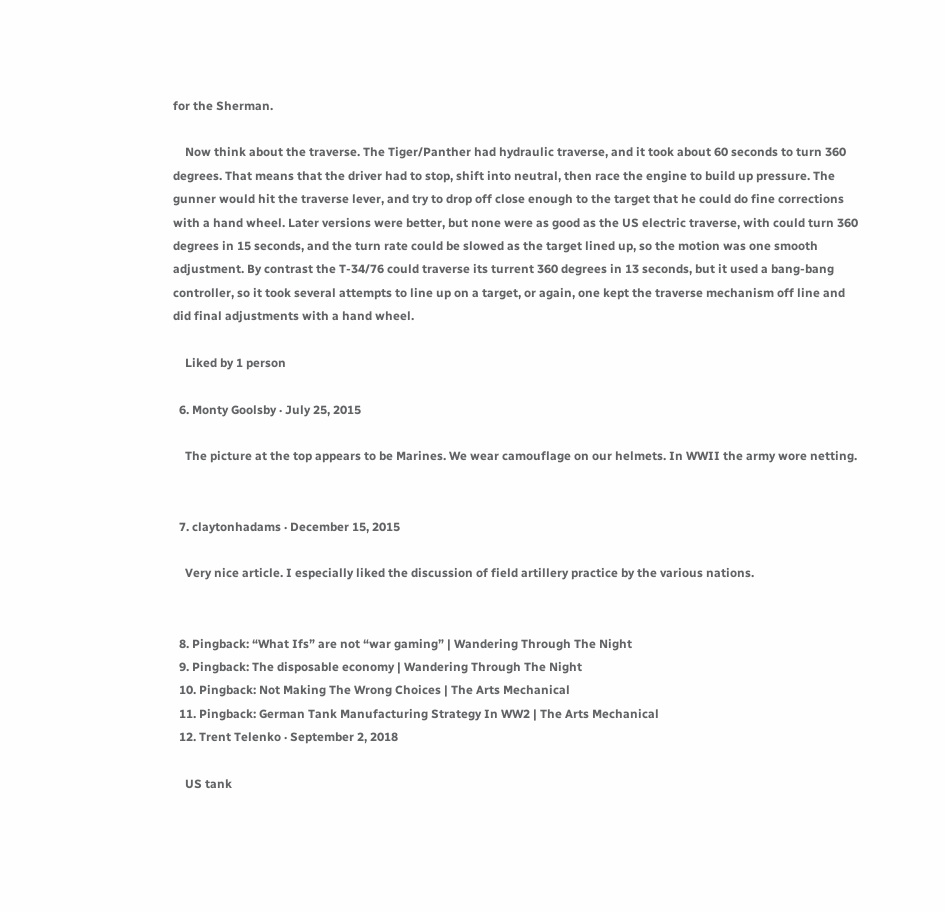for the Sherman.

    Now think about the traverse. The Tiger/Panther had hydraulic traverse, and it took about 60 seconds to turn 360 degrees. That means that the driver had to stop, shift into neutral, then race the engine to build up pressure. The gunner would hit the traverse lever, and try to drop off close enough to the target that he could do fine corrections with a hand wheel. Later versions were better, but none were as good as the US electric traverse, with could turn 360 degrees in 15 seconds, and the turn rate could be slowed as the target lined up, so the motion was one smooth adjustment. By contrast the T-34/76 could traverse its turrent 360 degrees in 13 seconds, but it used a bang-bang controller, so it took several attempts to line up on a target, or again, one kept the traverse mechanism off line and did final adjustments with a hand wheel.

    Liked by 1 person

  6. Monty Goolsby · July 25, 2015

    The picture at the top appears to be Marines. We wear camouflage on our helmets. In WWII the army wore netting.


  7. claytonhadams · December 15, 2015

    Very nice article. I especially liked the discussion of field artillery practice by the various nations.


  8. Pingback: “What Ifs” are not “war gaming” | Wandering Through The Night
  9. Pingback: The disposable economy | Wandering Through The Night
  10. Pingback: Not Making The Wrong Choices | The Arts Mechanical
  11. Pingback: German Tank Manufacturing Strategy In WW2 | The Arts Mechanical
  12. Trent Telenko · September 2, 2018

    US tank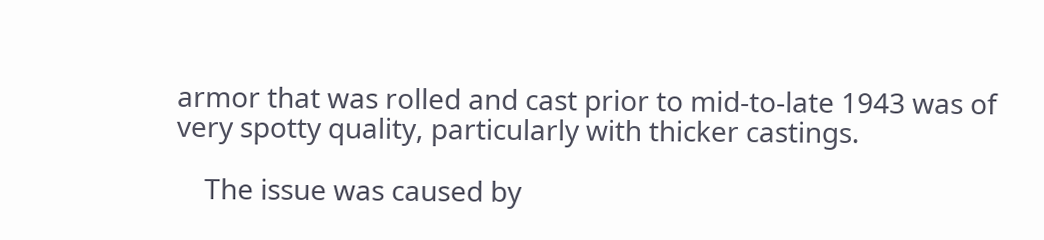armor that was rolled and cast prior to mid-to-late 1943 was of very spotty quality, particularly with thicker castings.

    The issue was caused by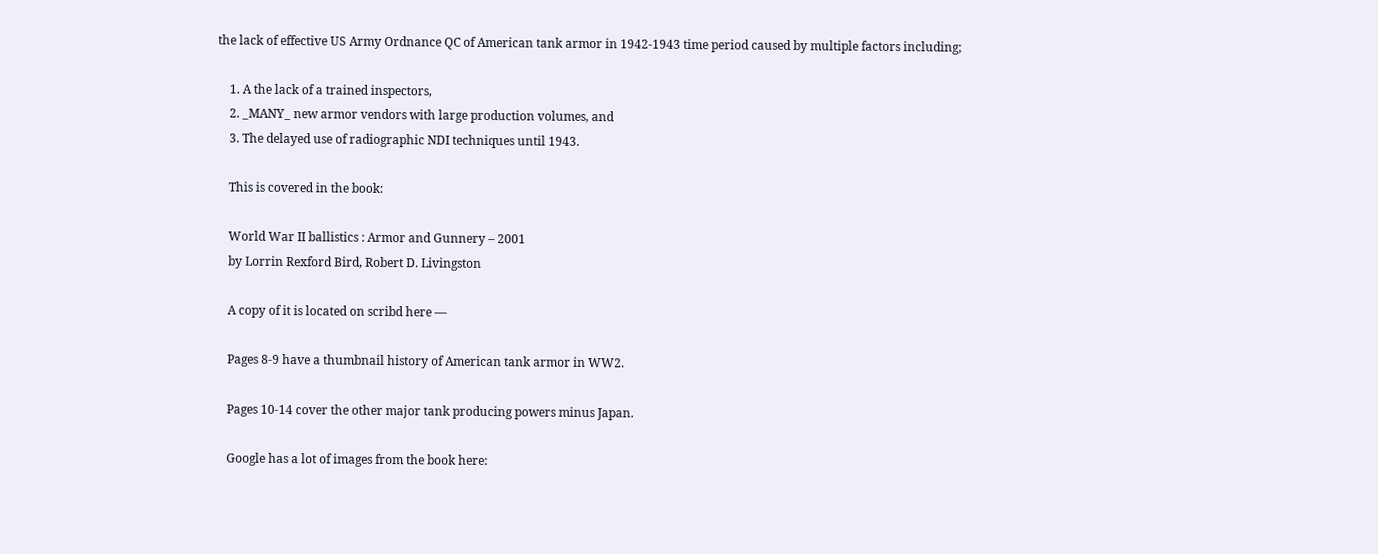the lack of effective US Army Ordnance QC of American tank armor in 1942-1943 time period caused by multiple factors including;

    1. A the lack of a trained inspectors,
    2. _MANY_ new armor vendors with large production volumes, and
    3. The delayed use of radiographic NDI techniques until 1943.

    This is covered in the book:

    World War II ballistics : Armor and Gunnery – 2001
    by Lorrin Rexford Bird, Robert D. Livingston

    A copy of it is located on scribd here —

    Pages 8-9 have a thumbnail history of American tank armor in WW2.

    Pages 10-14 cover the other major tank producing powers minus Japan.

    Google has a lot of images from the book here: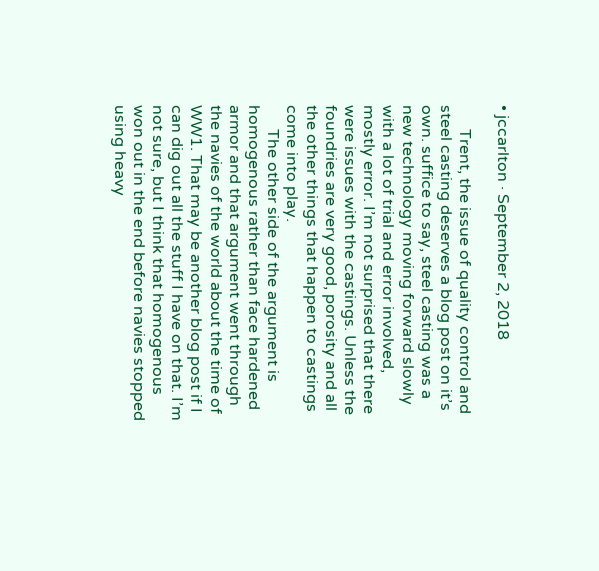• jccarlton · September 2, 2018

      Trent, the issue of quality control and steel casting deserves a blog post on it’s own. suffice to say, steel casting was a new technology moving forward slowly with a lot of trial and error involved, mostly error. I’m not surprised that there were issues with the castings. Unless the foundries are very good, porosity and all the other things that happen to castings come into play.
      The other side of the argument is homogenous rather than face hardened armor and that argument went through the navies of the world about the time of WW1. That may be another blog post if I can dig out all the stuff I have on that. I’m not sure, but I think that homogenous won out in the end before navies stopped using heavy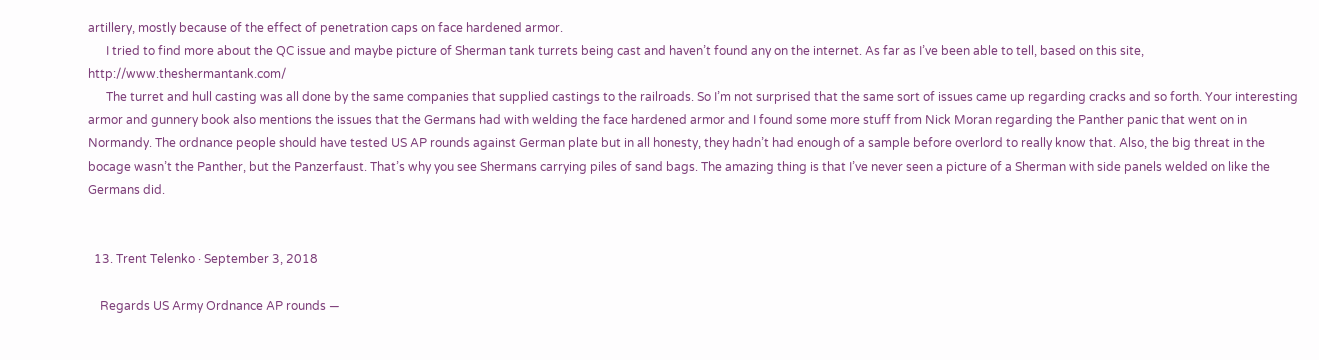artillery, mostly because of the effect of penetration caps on face hardened armor.
      I tried to find more about the QC issue and maybe picture of Sherman tank turrets being cast and haven’t found any on the internet. As far as I’ve been able to tell, based on this site, http://www.theshermantank.com/
      The turret and hull casting was all done by the same companies that supplied castings to the railroads. So I’m not surprised that the same sort of issues came up regarding cracks and so forth. Your interesting armor and gunnery book also mentions the issues that the Germans had with welding the face hardened armor and I found some more stuff from Nick Moran regarding the Panther panic that went on in Normandy. The ordnance people should have tested US AP rounds against German plate but in all honesty, they hadn’t had enough of a sample before overlord to really know that. Also, the big threat in the bocage wasn’t the Panther, but the Panzerfaust. That’s why you see Shermans carrying piles of sand bags. The amazing thing is that I’ve never seen a picture of a Sherman with side panels welded on like the Germans did.


  13. Trent Telenko · September 3, 2018

    Regards US Army Ordnance AP rounds —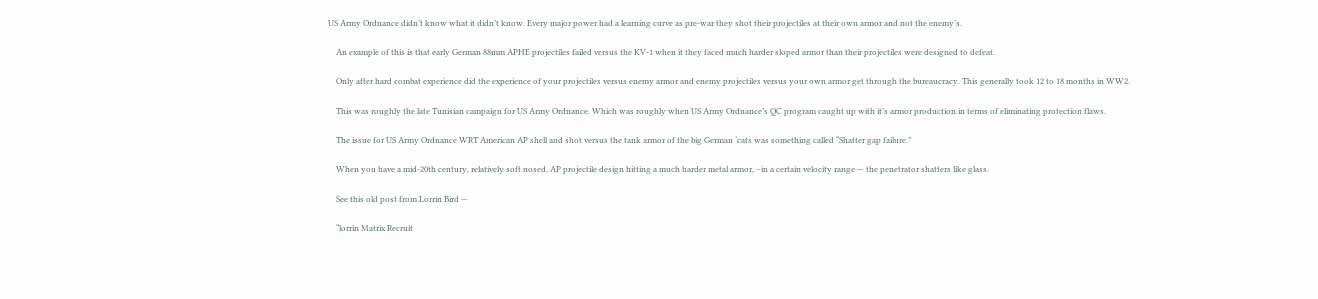US Army Ordnance didn’t know what it didn’t know. Every major power had a learning curve as pre-war they shot their projectiles at their own armor and not the enemy’s.

    An example of this is that early German 88mm APHE projectiles failed versus the KV-1 when it they faced much harder sloped armor than their projectiles were designed to defeat.

    Only after hard combat experience did the experience of your projectiles versus enemy armor and enemy projectiles versus your own armor get through the bureaucracy. This generally took 12 to 18 months in WW2.

    This was roughly the late Tunisian campaign for US Army Ordnance. Which was roughly when US Army Ordnance’s QC program caught up with it’s armor production in terms of eliminating protection flaws.

    The issue for US Army Ordnance WRT American AP shell and shot versus the tank armor of the big German ‘cats was something called “Shatter gap failure.”

    When you have a mid-20th century, relatively soft nosed, AP projectile design hitting a much harder metal armor, –in a certain velocity range — the penetrator shatters like glass.

    See this old post from Lorrin Bird —

    “lorrin Matrix Recruit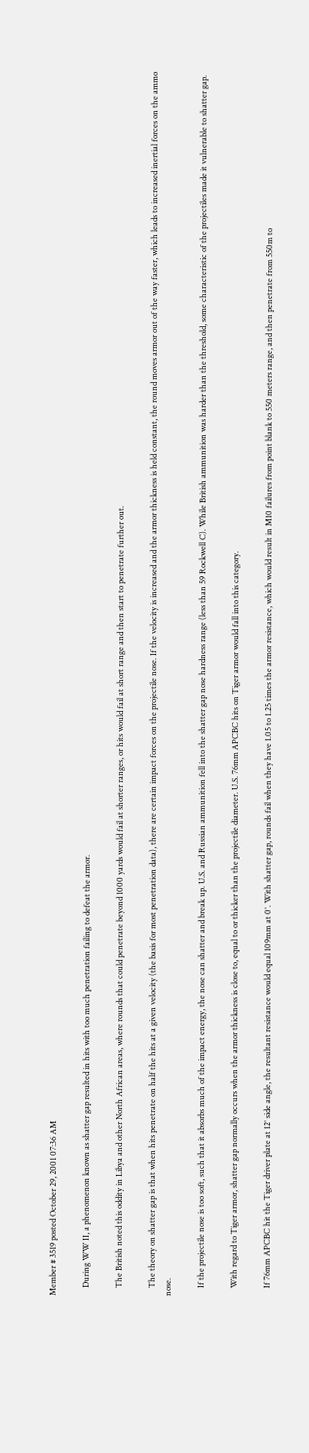Member # 3519 posted October 29, 2001 07:36 AM

    During WW II, a phenomenon known as shatter gap resulted in hits with too much penetration failing to defeat the armor.

    The British noted this oddity in Libya and other North African areas, where rounds that could penetrate beyond 1000 yards would fail at shorter ranges, or hits would fail at short range and then start to penetrate further out.

    The theory on shatter gap is that when hits penetrate on half the hits at a given velocity (the basis for most penetration data), there are certain impact forces on the projectile nose. If the velocity is increased and the armor thickness is held constant, the round moves armor out of the way faster, which leads to increased inertial forces on the ammo nose.

    If the projectile nose is too soft, such that it absorbs much of the impact energy, the nose can shatter and break up. U.S. and Russian ammunition fell into the shatter gap nose hardness range (less than 59 Rockwell C). While British ammunition was harder than the threshold, some characteristic of the projectiles made it vulnerable to shatter gap.

    With regard to Tiger armor, shatter gap normally occurs when the armor thickness is close to, equal to or thicker than the projectile diameter. U.S. 76mm APCBC hits on Tiger armor would fall into this category.

    If 76mm APCBC hit the Tiger driver plate at 12° side angle, the resultant resistance would equal 109mm at 0°. With shatter gap, rounds fail when they have 1.05 to 1.25 times the armor resistance, which would result in M10 failures from point blank to 550 meters range, and then penetrate from 550m to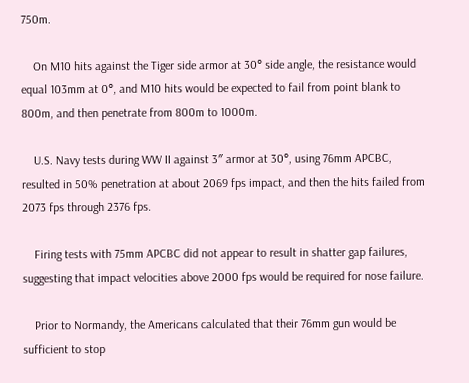750m.

    On M10 hits against the Tiger side armor at 30° side angle, the resistance would equal 103mm at 0°, and M10 hits would be expected to fail from point blank to 800m, and then penetrate from 800m to 1000m.

    U.S. Navy tests during WW II against 3″ armor at 30°, using 76mm APCBC, resulted in 50% penetration at about 2069 fps impact, and then the hits failed from 2073 fps through 2376 fps.

    Firing tests with 75mm APCBC did not appear to result in shatter gap failures, suggesting that impact velocities above 2000 fps would be required for nose failure.

    Prior to Normandy, the Americans calculated that their 76mm gun would be sufficient to stop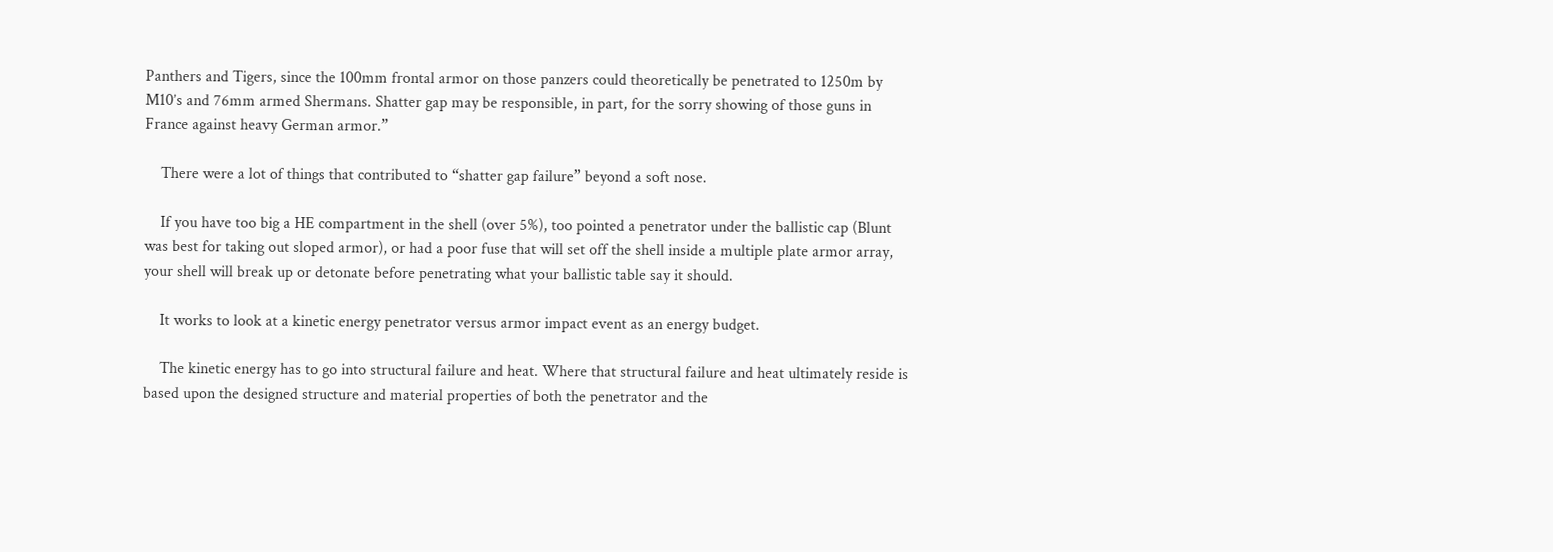Panthers and Tigers, since the 100mm frontal armor on those panzers could theoretically be penetrated to 1250m by M10’s and 76mm armed Shermans. Shatter gap may be responsible, in part, for the sorry showing of those guns in France against heavy German armor.”

    There were a lot of things that contributed to “shatter gap failure” beyond a soft nose.

    If you have too big a HE compartment in the shell (over 5%), too pointed a penetrator under the ballistic cap (Blunt was best for taking out sloped armor), or had a poor fuse that will set off the shell inside a multiple plate armor array, your shell will break up or detonate before penetrating what your ballistic table say it should.

    It works to look at a kinetic energy penetrator versus armor impact event as an energy budget.

    The kinetic energy has to go into structural failure and heat. Where that structural failure and heat ultimately reside is based upon the designed structure and material properties of both the penetrator and the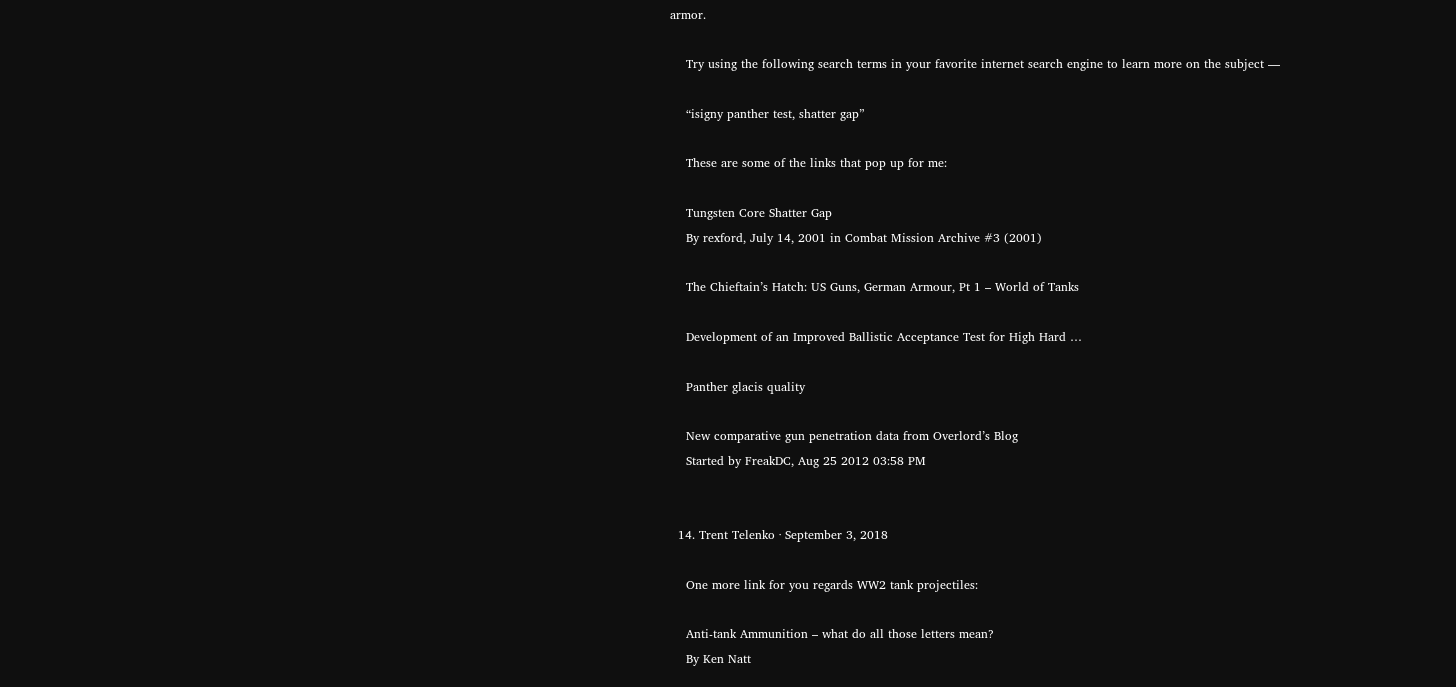armor.

    Try using the following search terms in your favorite internet search engine to learn more on the subject —

    “isigny panther test, shatter gap”

    These are some of the links that pop up for me:

    Tungsten Core Shatter Gap
    By rexford, July 14, 2001 in Combat Mission Archive #3 (2001)

    The Chieftain’s Hatch: US Guns, German Armour, Pt 1 – World of Tanks

    Development of an Improved Ballistic Acceptance Test for High Hard …

    Panther glacis quality

    New comparative gun penetration data from Overlord’s Blog
    Started by FreakDC, Aug 25 2012 03:58 PM


  14. Trent Telenko · September 3, 2018

    One more link for you regards WW2 tank projectiles:

    Anti-tank Ammunition – what do all those letters mean?
    By Ken Natt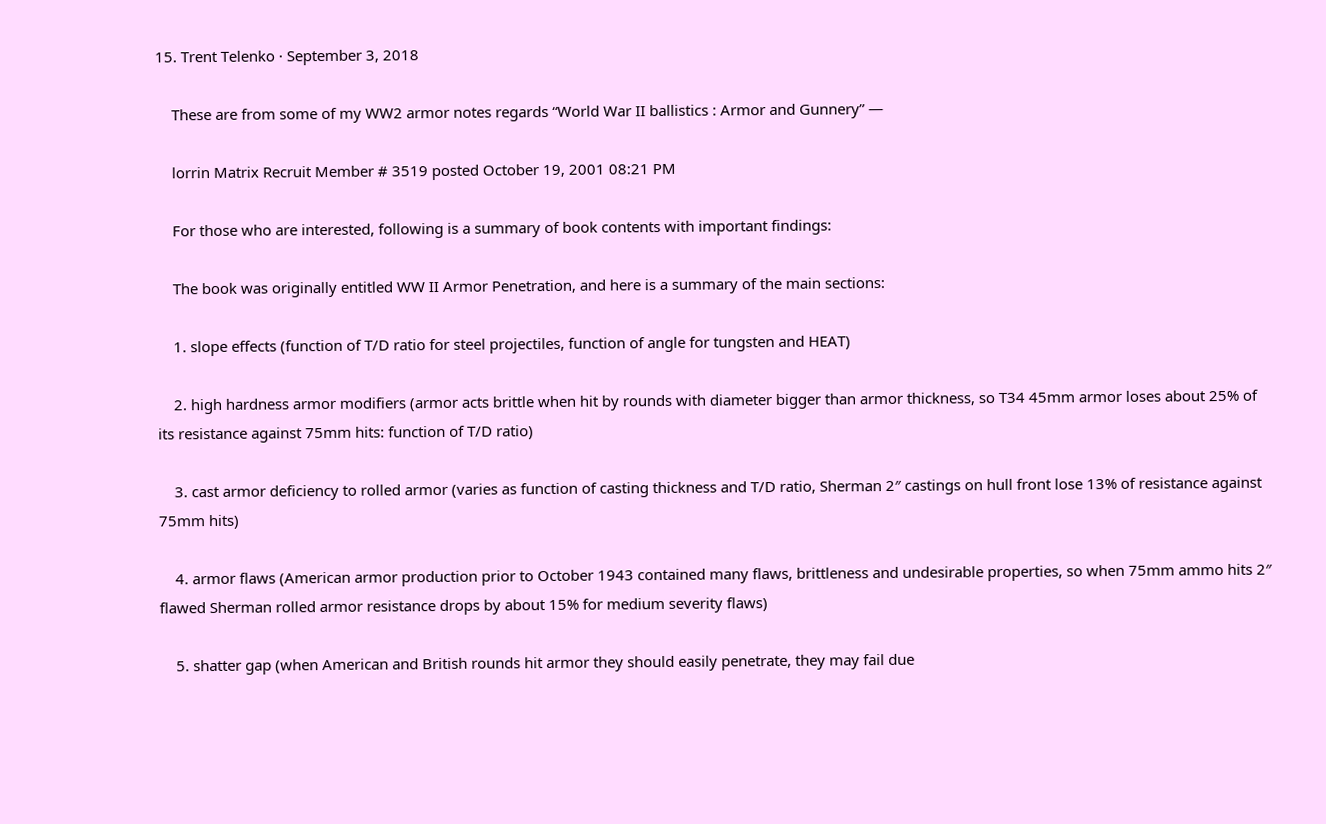15. Trent Telenko · September 3, 2018

    These are from some of my WW2 armor notes regards “World War II ballistics : Armor and Gunnery” —

    lorrin Matrix Recruit Member # 3519 posted October 19, 2001 08:21 PM

    For those who are interested, following is a summary of book contents with important findings:

    The book was originally entitled WW II Armor Penetration, and here is a summary of the main sections:

    1. slope effects (function of T/D ratio for steel projectiles, function of angle for tungsten and HEAT)

    2. high hardness armor modifiers (armor acts brittle when hit by rounds with diameter bigger than armor thickness, so T34 45mm armor loses about 25% of its resistance against 75mm hits: function of T/D ratio)

    3. cast armor deficiency to rolled armor (varies as function of casting thickness and T/D ratio, Sherman 2″ castings on hull front lose 13% of resistance against 75mm hits)

    4. armor flaws (American armor production prior to October 1943 contained many flaws, brittleness and undesirable properties, so when 75mm ammo hits 2″ flawed Sherman rolled armor resistance drops by about 15% for medium severity flaws)

    5. shatter gap (when American and British rounds hit armor they should easily penetrate, they may fail due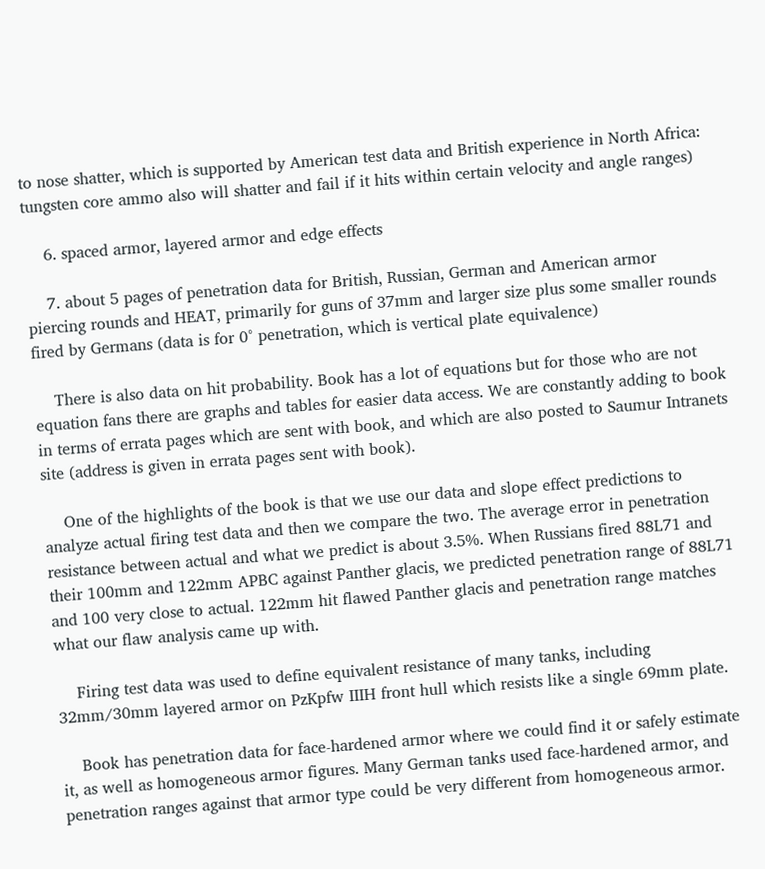to nose shatter, which is supported by American test data and British experience in North Africa: tungsten core ammo also will shatter and fail if it hits within certain velocity and angle ranges)

    6. spaced armor, layered armor and edge effects

    7. about 5 pages of penetration data for British, Russian, German and American armor piercing rounds and HEAT, primarily for guns of 37mm and larger size plus some smaller rounds fired by Germans (data is for 0° penetration, which is vertical plate equivalence)

    There is also data on hit probability. Book has a lot of equations but for those who are not equation fans there are graphs and tables for easier data access. We are constantly adding to book in terms of errata pages which are sent with book, and which are also posted to Saumur Intranets site (address is given in errata pages sent with book).

    One of the highlights of the book is that we use our data and slope effect predictions to analyze actual firing test data and then we compare the two. The average error in penetration resistance between actual and what we predict is about 3.5%. When Russians fired 88L71 and their 100mm and 122mm APBC against Panther glacis, we predicted penetration range of 88L71 and 100 very close to actual. 122mm hit flawed Panther glacis and penetration range matches what our flaw analysis came up with.

    Firing test data was used to define equivalent resistance of many tanks, including 32mm/30mm layered armor on PzKpfw IIIH front hull which resists like a single 69mm plate.

    Book has penetration data for face-hardened armor where we could find it or safely estimate it, as well as homogeneous armor figures. Many German tanks used face-hardened armor, and penetration ranges against that armor type could be very different from homogeneous armor.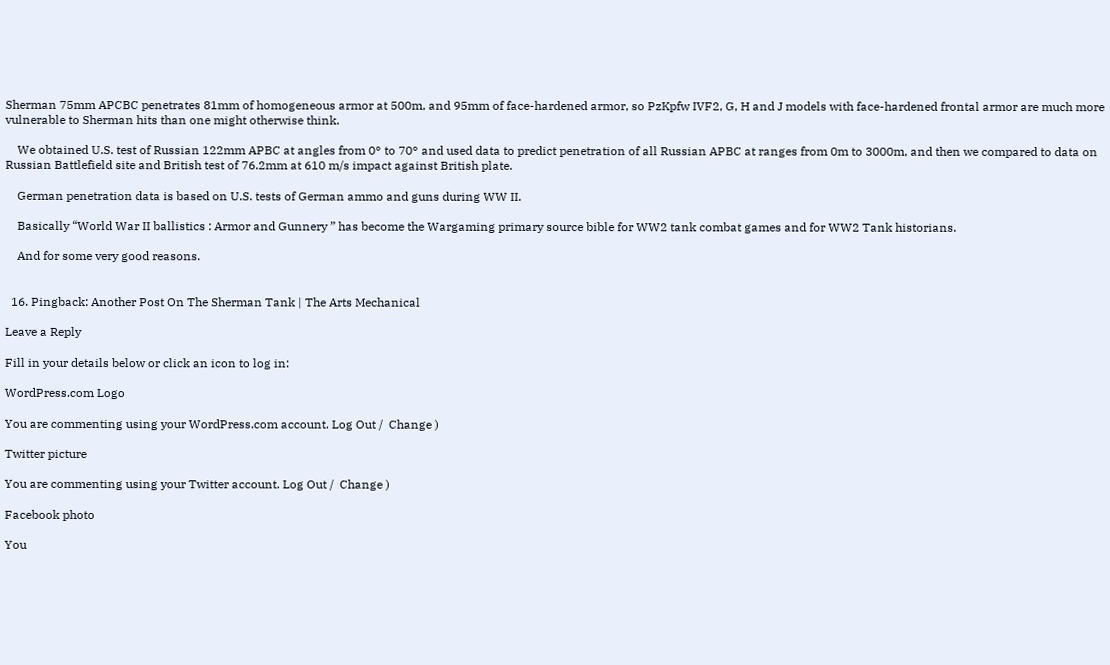Sherman 75mm APCBC penetrates 81mm of homogeneous armor at 500m, and 95mm of face-hardened armor, so PzKpfw IVF2, G, H and J models with face-hardened frontal armor are much more vulnerable to Sherman hits than one might otherwise think.

    We obtained U.S. test of Russian 122mm APBC at angles from 0° to 70° and used data to predict penetration of all Russian APBC at ranges from 0m to 3000m, and then we compared to data on Russian Battlefield site and British test of 76.2mm at 610 m/s impact against British plate.

    German penetration data is based on U.S. tests of German ammo and guns during WW II.

    Basically “World War II ballistics : Armor and Gunnery ” has become the Wargaming primary source bible for WW2 tank combat games and for WW2 Tank historians.

    And for some very good reasons.


  16. Pingback: Another Post On The Sherman Tank | The Arts Mechanical

Leave a Reply

Fill in your details below or click an icon to log in:

WordPress.com Logo

You are commenting using your WordPress.com account. Log Out /  Change )

Twitter picture

You are commenting using your Twitter account. Log Out /  Change )

Facebook photo

You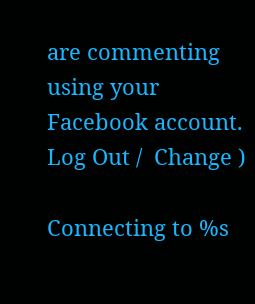are commenting using your Facebook account. Log Out /  Change )

Connecting to %s